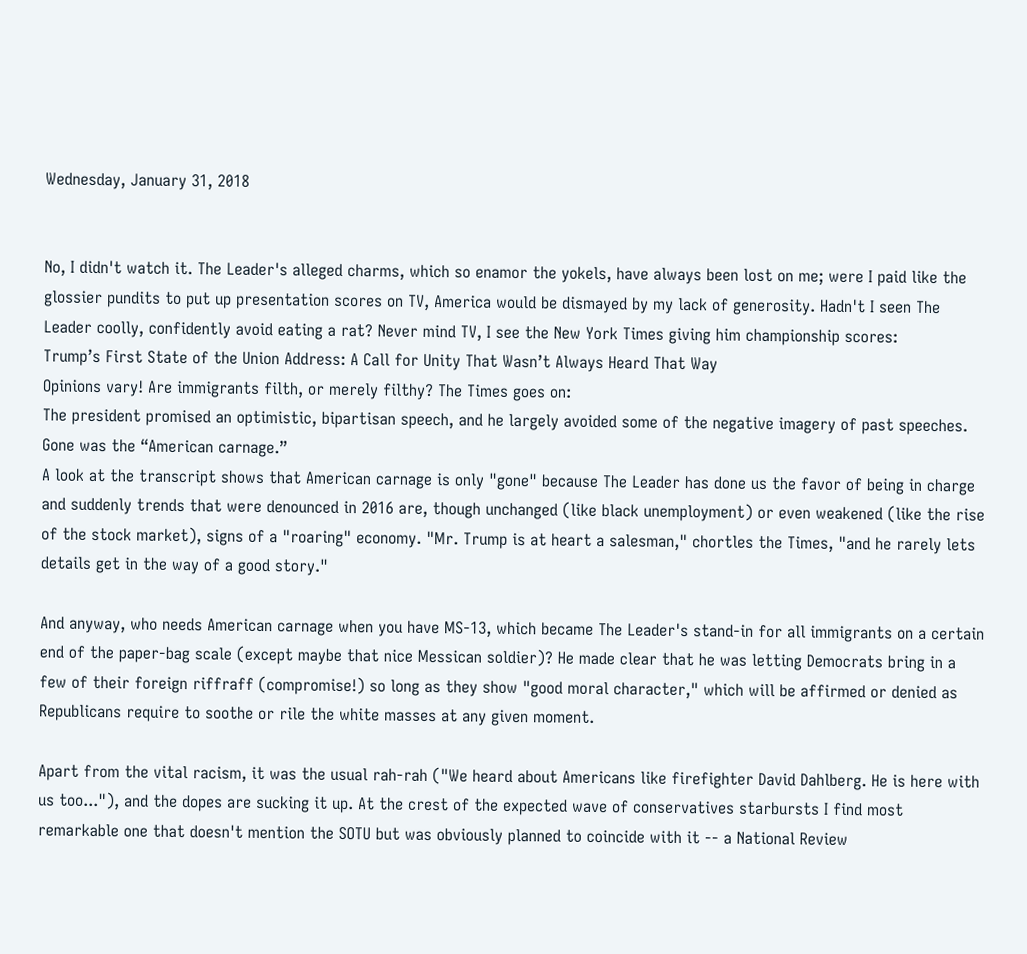Wednesday, January 31, 2018


No, I didn't watch it. The Leader's alleged charms, which so enamor the yokels, have always been lost on me; were I paid like the glossier pundits to put up presentation scores on TV, America would be dismayed by my lack of generosity. Hadn't I seen The Leader coolly, confidently avoid eating a rat? Never mind TV, I see the New York Times giving him championship scores:
Trump’s First State of the Union Address: A Call for Unity That Wasn’t Always Heard That Way
Opinions vary! Are immigrants filth, or merely filthy? The Times goes on:
The president promised an optimistic, bipartisan speech, and he largely avoided some of the negative imagery of past speeches. Gone was the “American carnage.”
A look at the transcript shows that American carnage is only "gone" because The Leader has done us the favor of being in charge and suddenly trends that were denounced in 2016 are, though unchanged (like black unemployment) or even weakened (like the rise of the stock market), signs of a "roaring" economy. "Mr. Trump is at heart a salesman," chortles the Times, "and he rarely lets details get in the way of a good story."

And anyway, who needs American carnage when you have MS-13, which became The Leader's stand-in for all immigrants on a certain end of the paper-bag scale (except maybe that nice Messican soldier)? He made clear that he was letting Democrats bring in a few of their foreign riffraff (compromise!) so long as they show "good moral character," which will be affirmed or denied as Republicans require to soothe or rile the white masses at any given moment.

Apart from the vital racism, it was the usual rah-rah ("We heard about Americans like firefighter David Dahlberg. He is here with us too..."), and the dopes are sucking it up. At the crest of the expected wave of conservatives starbursts I find most remarkable one that doesn't mention the SOTU but was obviously planned to coincide with it -- a National Review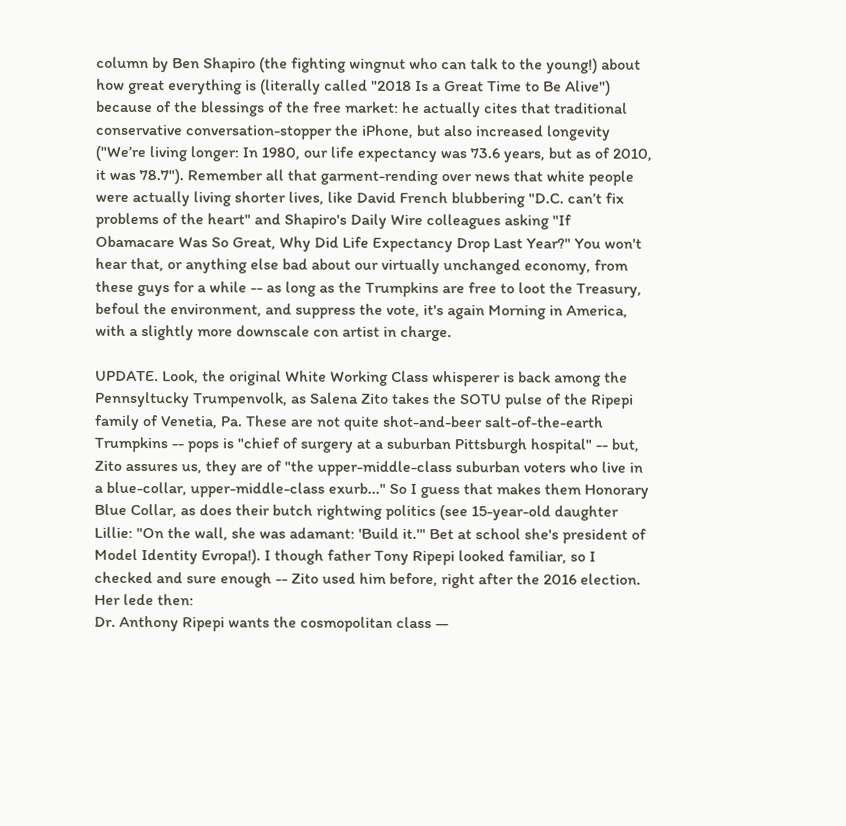column by Ben Shapiro (the fighting wingnut who can talk to the young!) about how great everything is (literally called "2018 Is a Great Time to Be Alive") because of the blessings of the free market: he actually cites that traditional conservative conversation-stopper the iPhone, but also increased longevity ("We’re living longer: In 1980, our life expectancy was 73.6 years, but as of 2010, it was 78.7"). Remember all that garment-rending over news that white people were actually living shorter lives, like David French blubbering "D.C. can’t fix problems of the heart" and Shapiro's Daily Wire colleagues asking "If Obamacare Was So Great, Why Did Life Expectancy Drop Last Year?" You won't hear that, or anything else bad about our virtually unchanged economy, from these guys for a while -- as long as the Trumpkins are free to loot the Treasury, befoul the environment, and suppress the vote, it's again Morning in America, with a slightly more downscale con artist in charge.

UPDATE. Look, the original White Working Class whisperer is back among the Pennsyltucky Trumpenvolk, as Salena Zito takes the SOTU pulse of the Ripepi family of Venetia, Pa. These are not quite shot-and-beer salt-of-the-earth Trumpkins -- pops is "chief of surgery at a suburban Pittsburgh hospital" -- but, Zito assures us, they are of "the upper-middle-class suburban voters who live in a blue-collar, upper-middle-class exurb..." So I guess that makes them Honorary Blue Collar, as does their butch rightwing politics (see 15-year-old daughter Lillie: "On the wall, she was adamant: 'Build it.'" Bet at school she's president of Model Identity Evropa!). I though father Tony Ripepi looked familiar, so I checked and sure enough -- Zito used him before, right after the 2016 election. Her lede then:
Dr. Anthony Ripepi wants the cosmopolitan class —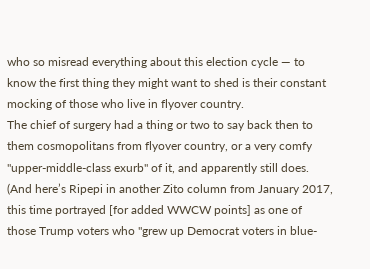who so misread everything about this election cycle — to know the first thing they might want to shed is their constant mocking of those who live in flyover country.
The chief of surgery had a thing or two to say back then to them cosmopolitans from flyover country, or a very comfy "upper-middle-class exurb" of it, and apparently still does. (And here’s Ripepi in another Zito column from January 2017, this time portrayed [for added WWCW points] as one of those Trump voters who "grew up Democrat voters in blue-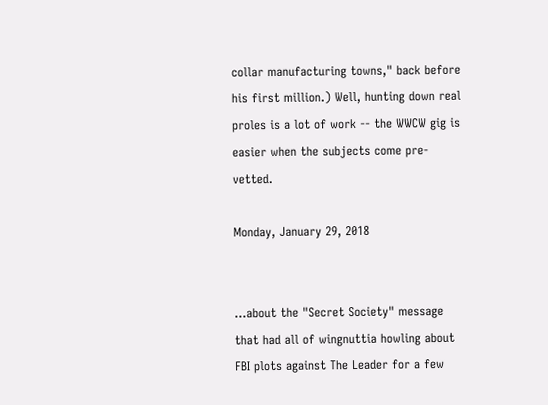collar manufacturing towns," back before his first million.) Well, hunting down real proles is a lot of work -- the WWCW gig is easier when the subjects come pre-vetted.

Monday, January 29, 2018


...about the "Secret Society" message that had all of wingnuttia howling about FBI plots against The Leader for a few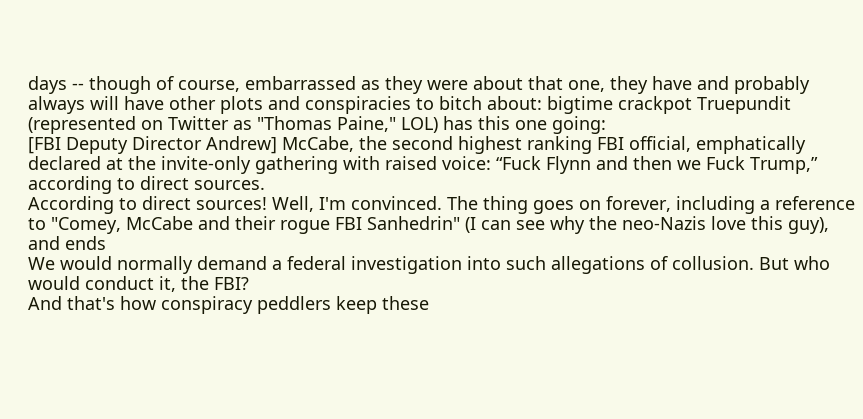days -- though of course, embarrassed as they were about that one, they have and probably always will have other plots and conspiracies to bitch about: bigtime crackpot Truepundit (represented on Twitter as "Thomas Paine," LOL) has this one going:
[FBI Deputy Director Andrew] McCabe, the second highest ranking FBI official, emphatically declared at the invite-only gathering with raised voice: “Fuck Flynn and then we Fuck Trump,” according to direct sources.
According to direct sources! Well, I'm convinced. The thing goes on forever, including a reference to "Comey, McCabe and their rogue FBI Sanhedrin" (I can see why the neo-Nazis love this guy), and ends
We would normally demand a federal investigation into such allegations of collusion. But who would conduct it, the FBI?
And that's how conspiracy peddlers keep these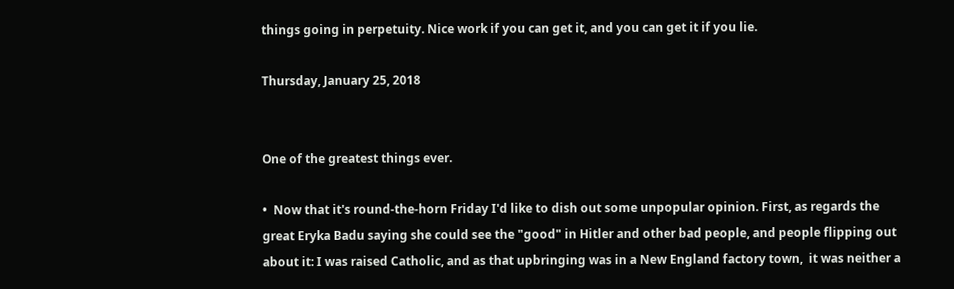things going in perpetuity. Nice work if you can get it, and you can get it if you lie.

Thursday, January 25, 2018


One of the greatest things ever.

•  Now that it's round-the-horn Friday I'd like to dish out some unpopular opinion. First, as regards the great Eryka Badu saying she could see the "good" in Hitler and other bad people, and people flipping out about it: I was raised Catholic, and as that upbringing was in a New England factory town,  it was neither a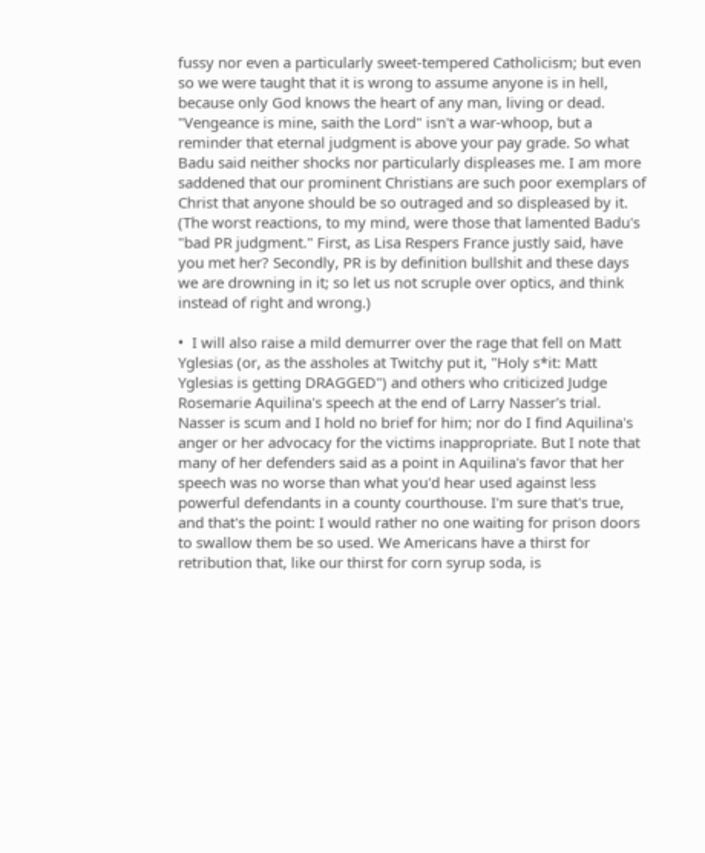fussy nor even a particularly sweet-tempered Catholicism; but even so we were taught that it is wrong to assume anyone is in hell, because only God knows the heart of any man, living or dead. "Vengeance is mine, saith the Lord" isn't a war-whoop, but a reminder that eternal judgment is above your pay grade. So what Badu said neither shocks nor particularly displeases me. I am more saddened that our prominent Christians are such poor exemplars of Christ that anyone should be so outraged and so displeased by it. (The worst reactions, to my mind, were those that lamented Badu's "bad PR judgment." First, as Lisa Respers France justly said, have you met her? Secondly, PR is by definition bullshit and these days we are drowning in it; so let us not scruple over optics, and think instead of right and wrong.)

•  I will also raise a mild demurrer over the rage that fell on Matt Yglesias (or, as the assholes at Twitchy put it, "Holy s*it: Matt Yglesias is getting DRAGGED") and others who criticized Judge Rosemarie Aquilina's speech at the end of Larry Nasser's trial. Nasser is scum and I hold no brief for him; nor do I find Aquilina's anger or her advocacy for the victims inappropriate. But I note that many of her defenders said as a point in Aquilina's favor that her speech was no worse than what you'd hear used against less powerful defendants in a county courthouse. I'm sure that's true, and that's the point: I would rather no one waiting for prison doors to swallow them be so used. We Americans have a thirst for retribution that, like our thirst for corn syrup soda, is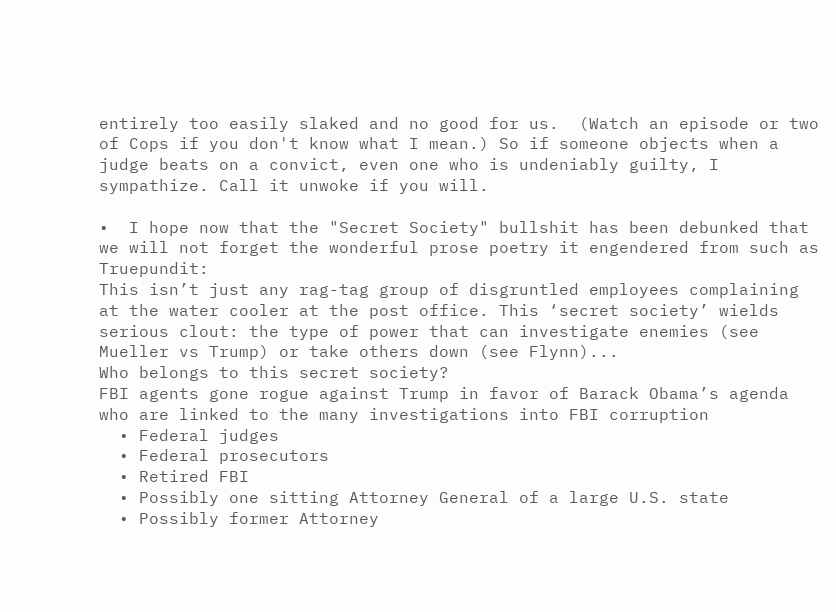entirely too easily slaked and no good for us.  (Watch an episode or two of Cops if you don't know what I mean.) So if someone objects when a judge beats on a convict, even one who is undeniably guilty, I sympathize. Call it unwoke if you will.

•  I hope now that the "Secret Society" bullshit has been debunked that we will not forget the wonderful prose poetry it engendered from such as Truepundit:
This isn’t just any rag-tag group of disgruntled employees complaining at the water cooler at the post office. This ‘secret society’ wields serious clout: the type of power that can investigate enemies (see Mueller vs Trump) or take others down (see Flynn)...
Who belongs to this secret society?
FBI agents gone rogue against Trump in favor of Barack Obama’s agenda who are linked to the many investigations into FBI corruption
  • Federal judges
  • Federal prosecutors
  • Retired FBI
  • Possibly one sitting Attorney General of a large U.S. state
  • Possibly former Attorney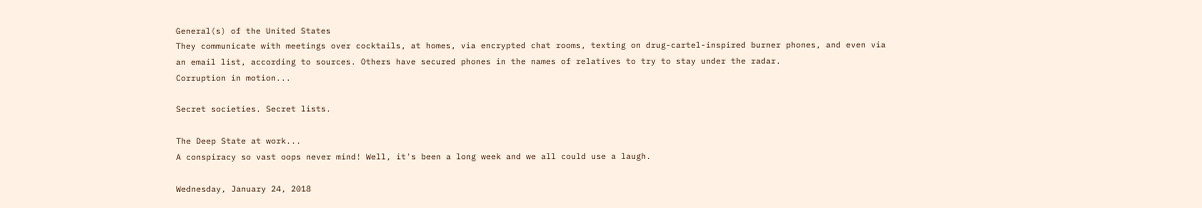General(s) of the United States
They communicate with meetings over cocktails, at homes, via encrypted chat rooms, texting on drug-cartel-inspired burner phones, and even via an email list, according to sources. Others have secured phones in the names of relatives to try to stay under the radar.
Corruption in motion...

Secret societies. Secret lists.

The Deep State at work...
A conspiracy so vast oops never mind! Well, it's been a long week and we all could use a laugh.

Wednesday, January 24, 2018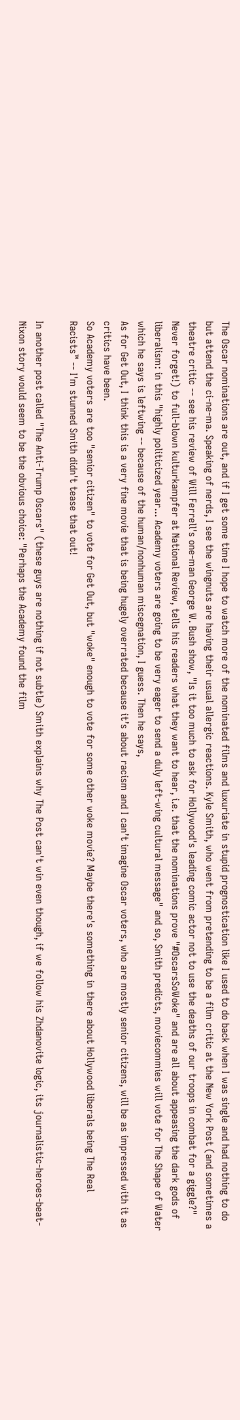The Oscar nominations are out, and if I get some time I hope to watch more of the nominated films and luxuriate in stupid prognostication like I used to do back when I was single and had nothing to do but attend the ci-ne-ma. Speaking of nerds, I see the wingnuts are having their usual allergic reactions. Kyle Smith, who went from pretending to be a film critic at the New York Post (and sometimes a theatre critic -- see his review of Will Ferrell's one-man George W. Bush show, "Is it too much to ask for Hollywood's leading comic actor not to use the deaths of our troops in combat for a giggle?" Never forget!) to full-blown kulturkampfer at National Review, tells his readers what they want to hear, i.e. that the nominations prove "#OscarsSoWoke" and are all about appeasing the dark gods of liberalism: in this "highly politicized year... Academy voters are going to be very eager to send a duly left-wing cultural message" and so, Smith predicts, moviecommies will vote for The Shape of Water which he says is leftwing -- because of the human/nonhuman miscegnation, I guess. Then he says,
As for Get Out, I think this is a very fine movie that is being hugely overrated because it’s about racism and I can’t imagine Oscar voters, who are mostly senior citizens, will be as impressed with it as critics have been.
So Academy voters are too "senior citizen" to vote for Get Out, but "woke" enough to vote for some other woke movie? Maybe there's something in there about Hollywood liberals being The Real Racists™ -- I'm stunned Smith didn't tease that out!

In another post called "The Anti-Trump Oscars" (these guys are nothing if not subtle) Smith explains why The Post can't win even though, if we follow his Zhdanovite logic, its journalistic-heroes-beat-Nixon story would seem to be the obvious choice: "Perhaps the Academy found the film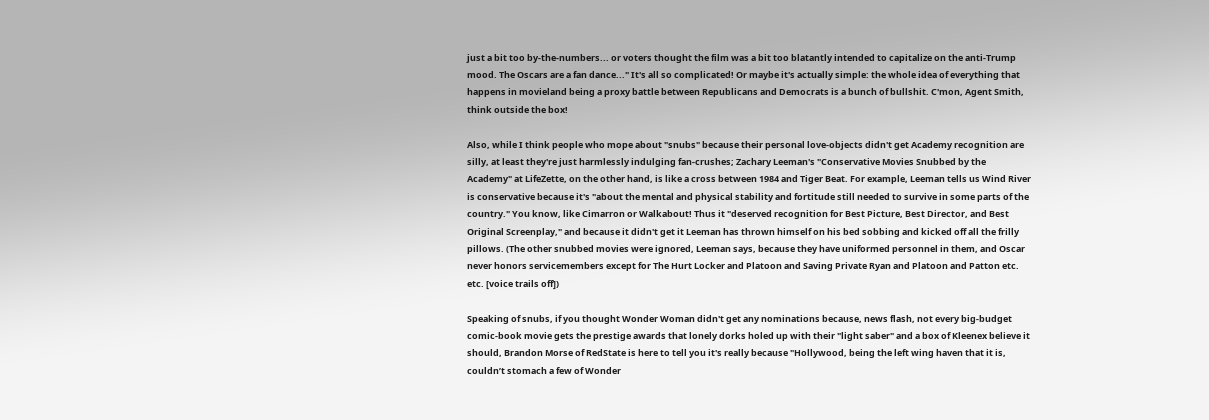just a bit too by-the-numbers... or voters thought the film was a bit too blatantly intended to capitalize on the anti-Trump mood. The Oscars are a fan dance..." It's all so complicated! Or maybe it's actually simple: the whole idea of everything that happens in movieland being a proxy battle between Republicans and Democrats is a bunch of bullshit. C'mon, Agent Smith, think outside the box!

Also, while I think people who mope about "snubs" because their personal love-objects didn't get Academy recognition are silly, at least they're just harmlessly indulging fan-crushes; Zachary Leeman's "Conservative Movies Snubbed by the Academy" at LifeZette, on the other hand, is like a cross between 1984 and Tiger Beat. For example, Leeman tells us Wind River is conservative because it's "about the mental and physical stability and fortitude still needed to survive in some parts of the country." You know, like Cimarron or Walkabout! Thus it "deserved recognition for Best Picture, Best Director, and Best Original Screenplay," and because it didn't get it Leeman has thrown himself on his bed sobbing and kicked off all the frilly pillows. (The other snubbed movies were ignored, Leeman says, because they have uniformed personnel in them, and Oscar never honors servicemembers except for The Hurt Locker and Platoon and Saving Private Ryan and Platoon and Patton etc. etc. [voice trails off])

Speaking of snubs, if you thought Wonder Woman didn't get any nominations because, news flash, not every big-budget comic-book movie gets the prestige awards that lonely dorks holed up with their "light saber" and a box of Kleenex believe it should, Brandon Morse of RedState is here to tell you it's really because "Hollywood, being the left wing haven that it is, couldn’t stomach a few of Wonder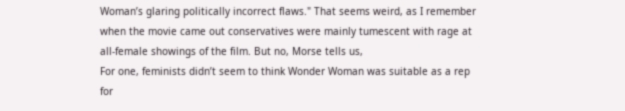Woman’s glaring politically incorrect flaws." That seems weird, as I remember when the movie came out conservatives were mainly tumescent with rage at all-female showings of the film. But no, Morse tells us,
For one, feminists didn’t seem to think Wonder Woman was suitable as a rep for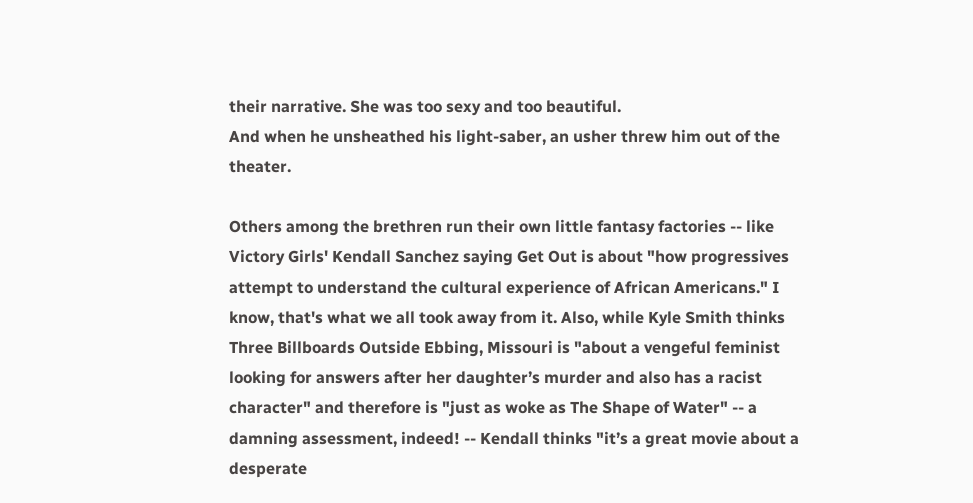their narrative. She was too sexy and too beautiful.
And when he unsheathed his light-saber, an usher threw him out of the theater.

Others among the brethren run their own little fantasy factories -- like Victory Girls' Kendall Sanchez saying Get Out is about "how progressives attempt to understand the cultural experience of African Americans." I know, that's what we all took away from it. Also, while Kyle Smith thinks Three Billboards Outside Ebbing, Missouri is "about a vengeful feminist looking for answers after her daughter’s murder and also has a racist character" and therefore is "just as woke as The Shape of Water" -- a damning assessment, indeed! -- Kendall thinks "it’s a great movie about a desperate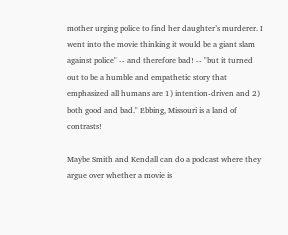mother urging police to find her daughter’s murderer. I went into the movie thinking it would be a giant slam against police" -- and therefore bad! -- "but it turned out to be a humble and empathetic story that emphasized all humans are 1) intention-driven and 2) both good and bad." Ebbing, Missouri is a land of contrasts!

Maybe Smith and Kendall can do a podcast where they argue over whether a movie is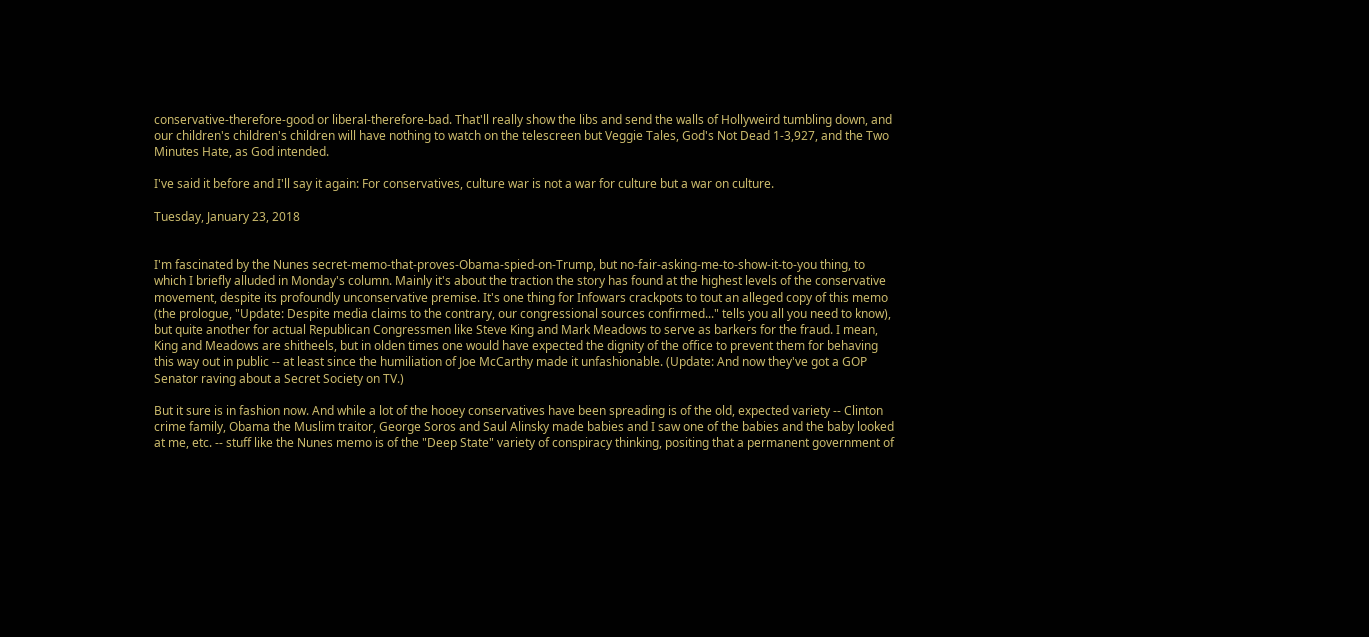conservative-therefore-good or liberal-therefore-bad. That'll really show the libs and send the walls of Hollyweird tumbling down, and our children's children's children will have nothing to watch on the telescreen but Veggie Tales, God's Not Dead 1-3,927, and the Two Minutes Hate, as God intended.

I've said it before and I'll say it again: For conservatives, culture war is not a war for culture but a war on culture.

Tuesday, January 23, 2018


I'm fascinated by the Nunes secret-memo-that-proves-Obama-spied-on-Trump, but no-fair-asking-me-to-show-it-to-you thing, to which I briefly alluded in Monday's column. Mainly it's about the traction the story has found at the highest levels of the conservative movement, despite its profoundly unconservative premise. It's one thing for Infowars crackpots to tout an alleged copy of this memo (the prologue, "Update: Despite media claims to the contrary, our congressional sources confirmed..." tells you all you need to know), but quite another for actual Republican Congressmen like Steve King and Mark Meadows to serve as barkers for the fraud. I mean, King and Meadows are shitheels, but in olden times one would have expected the dignity of the office to prevent them for behaving this way out in public -- at least since the humiliation of Joe McCarthy made it unfashionable. (Update: And now they've got a GOP Senator raving about a Secret Society on TV.)

But it sure is in fashion now. And while a lot of the hooey conservatives have been spreading is of the old, expected variety -- Clinton crime family, Obama the Muslim traitor, George Soros and Saul Alinsky made babies and I saw one of the babies and the baby looked at me, etc. -- stuff like the Nunes memo is of the "Deep State" variety of conspiracy thinking, positing that a permanent government of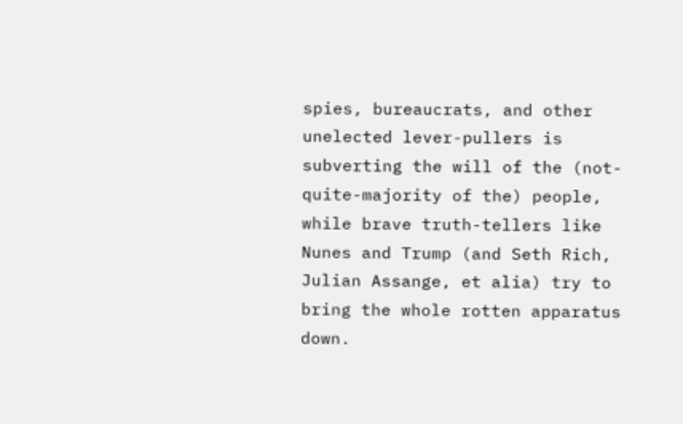spies, bureaucrats, and other unelected lever-pullers is subverting the will of the (not-quite-majority of the) people, while brave truth-tellers like Nunes and Trump (and Seth Rich, Julian Assange, et alia) try to bring the whole rotten apparatus down.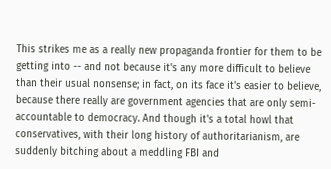This strikes me as a really new propaganda frontier for them to be getting into -- and not because it's any more difficult to believe than their usual nonsense; in fact, on its face it's easier to believe, because there really are government agencies that are only semi-accountable to democracy. And though it's a total howl that conservatives, with their long history of authoritarianism, are suddenly bitching about a meddling FBI and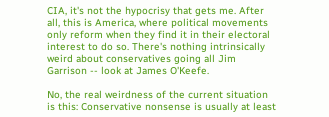CIA, it's not the hypocrisy that gets me. After all, this is America, where political movements only reform when they find it in their electoral interest to do so. There's nothing intrinsically weird about conservatives going all Jim Garrison -- look at James O'Keefe.

No, the real weirdness of the current situation is this: Conservative nonsense is usually at least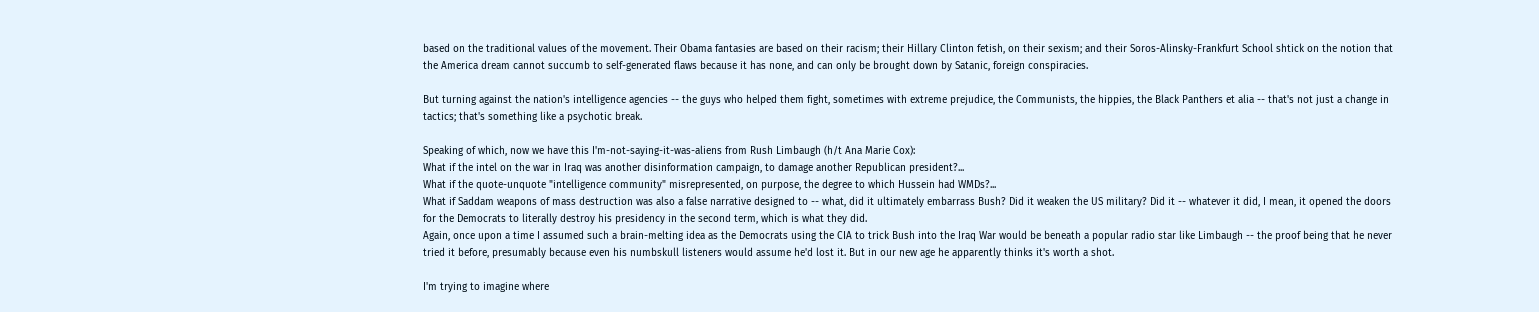based on the traditional values of the movement. Their Obama fantasies are based on their racism; their Hillary Clinton fetish, on their sexism; and their Soros-Alinsky-Frankfurt School shtick on the notion that the America dream cannot succumb to self-generated flaws because it has none, and can only be brought down by Satanic, foreign conspiracies.

But turning against the nation's intelligence agencies -- the guys who helped them fight, sometimes with extreme prejudice, the Communists, the hippies, the Black Panthers et alia -- that's not just a change in tactics; that's something like a psychotic break.

Speaking of which, now we have this I'm-not-saying-it-was-aliens from Rush Limbaugh (h/t Ana Marie Cox):
What if the intel on the war in Iraq was another disinformation campaign, to damage another Republican president?...
What if the quote-unquote "intelligence community" misrepresented, on purpose, the degree to which Hussein had WMDs?...
What if Saddam weapons of mass destruction was also a false narrative designed to -- what, did it ultimately embarrass Bush? Did it weaken the US military? Did it -- whatever it did, I mean, it opened the doors for the Democrats to literally destroy his presidency in the second term, which is what they did.
Again, once upon a time I assumed such a brain-melting idea as the Democrats using the CIA to trick Bush into the Iraq War would be beneath a popular radio star like Limbaugh -- the proof being that he never tried it before, presumably because even his numbskull listeners would assume he'd lost it. But in our new age he apparently thinks it's worth a shot.

I'm trying to imagine where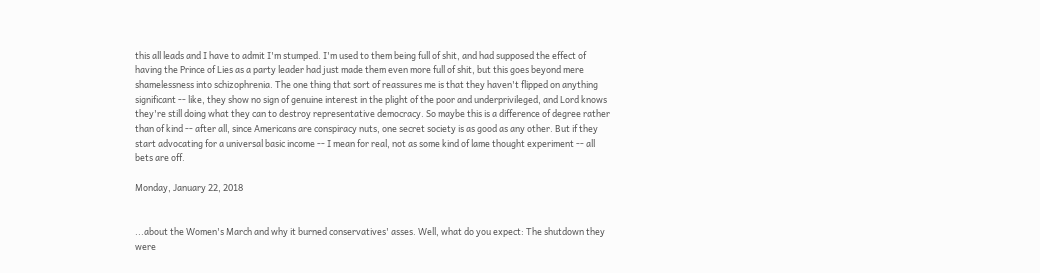this all leads and I have to admit I'm stumped. I'm used to them being full of shit, and had supposed the effect of having the Prince of Lies as a party leader had just made them even more full of shit, but this goes beyond mere shamelessness into schizophrenia. The one thing that sort of reassures me is that they haven't flipped on anything significant -- like, they show no sign of genuine interest in the plight of the poor and underprivileged, and Lord knows they're still doing what they can to destroy representative democracy. So maybe this is a difference of degree rather than of kind -- after all, since Americans are conspiracy nuts, one secret society is as good as any other. But if they start advocating for a universal basic income -- I mean for real, not as some kind of lame thought experiment -- all bets are off.

Monday, January 22, 2018


...about the Women's March and why it burned conservatives' asses. Well, what do you expect: The shutdown they were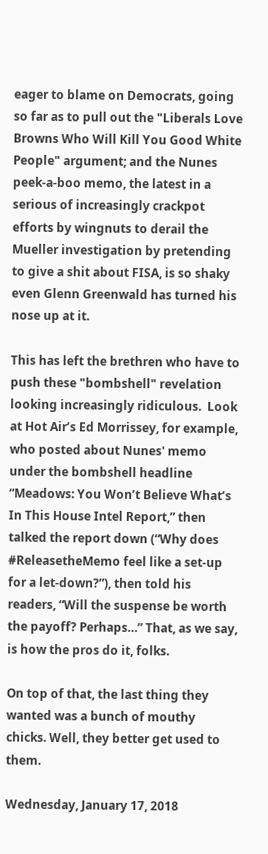eager to blame on Democrats, going so far as to pull out the "Liberals Love Browns Who Will Kill You Good White People" argument; and the Nunes peek-a-boo memo, the latest in a serious of increasingly crackpot efforts by wingnuts to derail the Mueller investigation by pretending to give a shit about FISA, is so shaky even Glenn Greenwald has turned his nose up at it.

This has left the brethren who have to push these "bombshell" revelation looking increasingly ridiculous.  Look at Hot Air’s Ed Morrissey, for example, who posted about Nunes' memo under the bombshell headline “Meadows: You Won’t Believe What’s In This House Intel Report,” then talked the report down (“Why does #ReleasetheMemo feel like a set-up for a let-down?”), then told his readers, “Will the suspense be worth the payoff? Perhaps…” That, as we say, is how the pros do it, folks.

On top of that, the last thing they wanted was a bunch of mouthy chicks. Well, they better get used to them.

Wednesday, January 17, 2018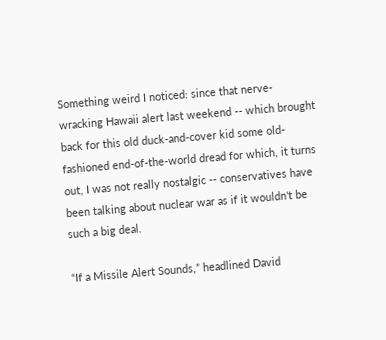Something weird I noticed: since that nerve-wracking Hawaii alert last weekend -- which brought back for this old duck-and-cover kid some old-fashioned end-of-the-world dread for which, it turns out, I was not really nostalgic -- conservatives have been talking about nuclear war as if it wouldn't be such a big deal.

“If a Missile Alert Sounds,” headlined David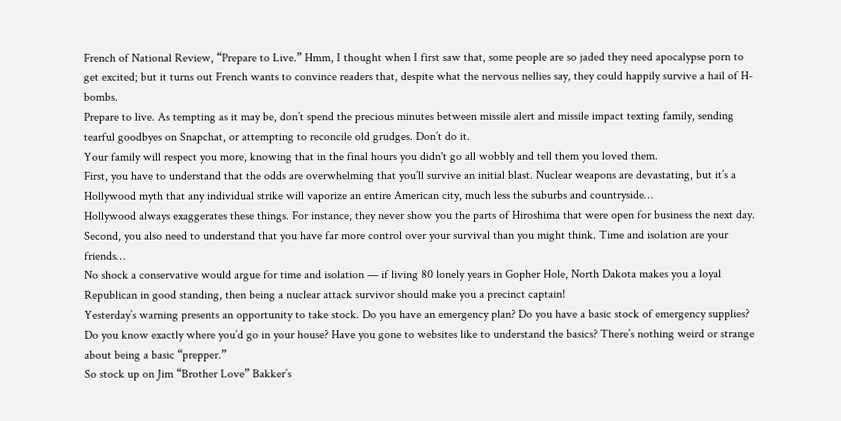French of National Review, “Prepare to Live.” Hmm, I thought when I first saw that, some people are so jaded they need apocalypse porn to get excited; but it turns out French wants to convince readers that, despite what the nervous nellies say, they could happily survive a hail of H-bombs.
Prepare to live. As tempting as it may be, don’t spend the precious minutes between missile alert and missile impact texting family, sending tearful goodbyes on Snapchat, or attempting to reconcile old grudges. Don’t do it.
Your family will respect you more, knowing that in the final hours you didn't go all wobbly and tell them you loved them.
First, you have to understand that the odds are overwhelming that you’ll survive an initial blast. Nuclear weapons are devastating, but it’s a Hollywood myth that any individual strike will vaporize an entire American city, much less the suburbs and countryside…
Hollywood always exaggerates these things. For instance, they never show you the parts of Hiroshima that were open for business the next day.
Second, you also need to understand that you have far more control over your survival than you might think. Time and isolation are your friends…
No shock a conservative would argue for time and isolation — if living 80 lonely years in Gopher Hole, North Dakota makes you a loyal Republican in good standing, then being a nuclear attack survivor should make you a precinct captain!
Yesterday’s warning presents an opportunity to take stock. Do you have an emergency plan? Do you have a basic stock of emergency supplies? Do you know exactly where you’d go in your house? Have you gone to websites like to understand the basics? There’s nothing weird or strange about being a basic “prepper.”
So stock up on Jim “Brother Love” Bakker’s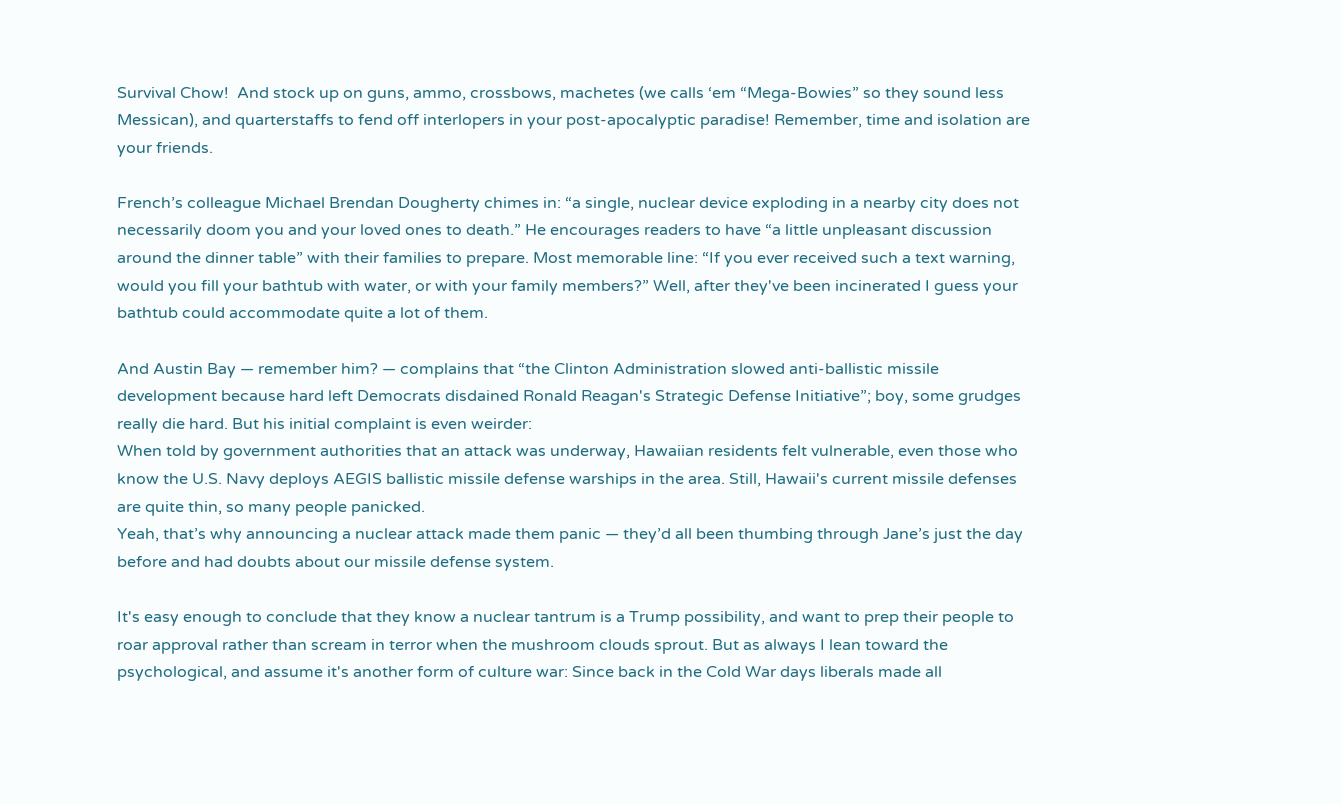Survival Chow!  And stock up on guns, ammo, crossbows, machetes (we calls ‘em “Mega-Bowies” so they sound less Messican), and quarterstaffs to fend off interlopers in your post-apocalyptic paradise! Remember, time and isolation are your friends.

French’s colleague Michael Brendan Dougherty chimes in: “a single, nuclear device exploding in a nearby city does not necessarily doom you and your loved ones to death.” He encourages readers to have “a little unpleasant discussion around the dinner table” with their families to prepare. Most memorable line: “If you ever received such a text warning, would you fill your bathtub with water, or with your family members?” Well, after they've been incinerated I guess your bathtub could accommodate quite a lot of them.

And Austin Bay — remember him? — complains that “the Clinton Administration slowed anti-ballistic missile development because hard left Democrats disdained Ronald Reagan's Strategic Defense Initiative”; boy, some grudges really die hard. But his initial complaint is even weirder:
When told by government authorities that an attack was underway, Hawaiian residents felt vulnerable, even those who know the U.S. Navy deploys AEGIS ballistic missile defense warships in the area. Still, Hawaii's current missile defenses are quite thin, so many people panicked.
Yeah, that’s why announcing a nuclear attack made them panic — they’d all been thumbing through Jane’s just the day before and had doubts about our missile defense system.

It's easy enough to conclude that they know a nuclear tantrum is a Trump possibility, and want to prep their people to roar approval rather than scream in terror when the mushroom clouds sprout. But as always I lean toward the psychological, and assume it's another form of culture war: Since back in the Cold War days liberals made all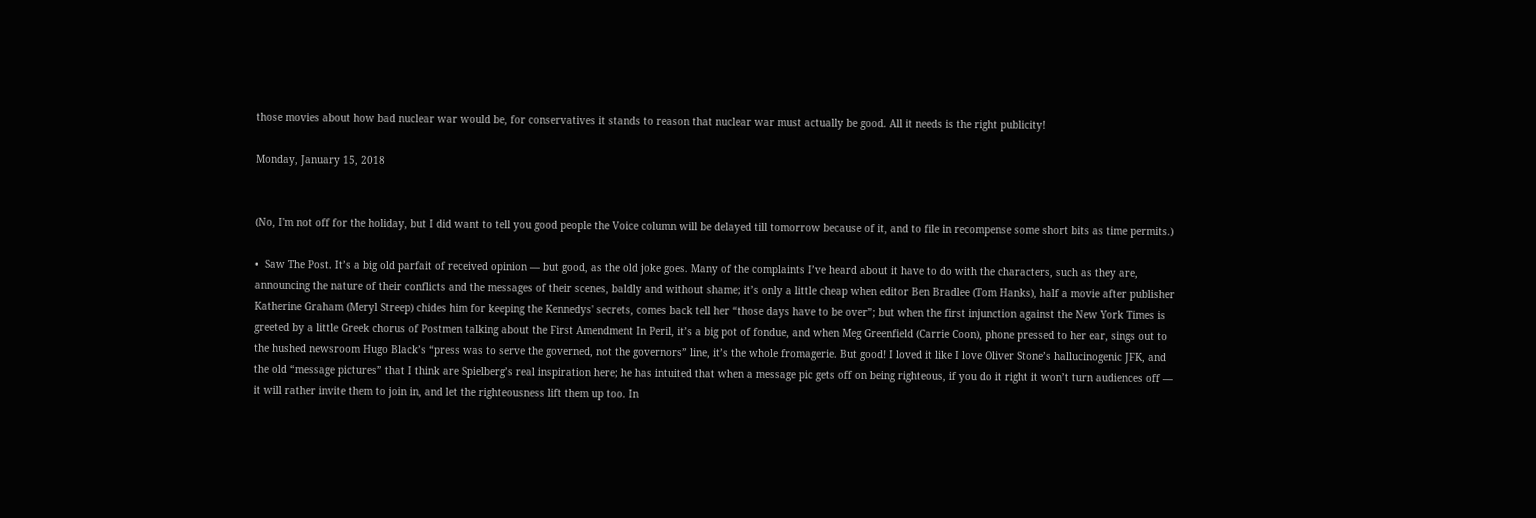those movies about how bad nuclear war would be, for conservatives it stands to reason that nuclear war must actually be good. All it needs is the right publicity!

Monday, January 15, 2018


(No, I'm not off for the holiday, but I did want to tell you good people the Voice column will be delayed till tomorrow because of it, and to file in recompense some short bits as time permits.)

•  Saw The Post. It’s a big old parfait of received opinion — but good, as the old joke goes. Many of the complaints I’ve heard about it have to do with the characters, such as they are, announcing the nature of their conflicts and the messages of their scenes, baldly and without shame; it’s only a little cheap when editor Ben Bradlee (Tom Hanks), half a movie after publisher Katherine Graham (Meryl Streep) chides him for keeping the Kennedys' secrets, comes back tell her “those days have to be over”; but when the first injunction against the New York Times is greeted by a little Greek chorus of Postmen talking about the First Amendment In Peril, it’s a big pot of fondue, and when Meg Greenfield (Carrie Coon), phone pressed to her ear, sings out to the hushed newsroom Hugo Black’s “press was to serve the governed, not the governors” line, it’s the whole fromagerie. But good! I loved it like I love Oliver Stone’s hallucinogenic JFK, and the old “message pictures” that I think are Spielberg’s real inspiration here; he has intuited that when a message pic gets off on being righteous, if you do it right it won’t turn audiences off — it will rather invite them to join in, and let the righteousness lift them up too. In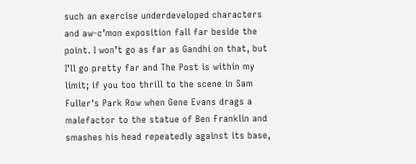such an exercise underdeveloped characters and aw-c’mon exposition fall far beside the point. I won’t go as far as Gandhi on that, but I’ll go pretty far and The Post is within my limit; if you too thrill to the scene in Sam Fuller's Park Row when Gene Evans drags a malefactor to the statue of Ben Franklin and smashes his head repeatedly against its base,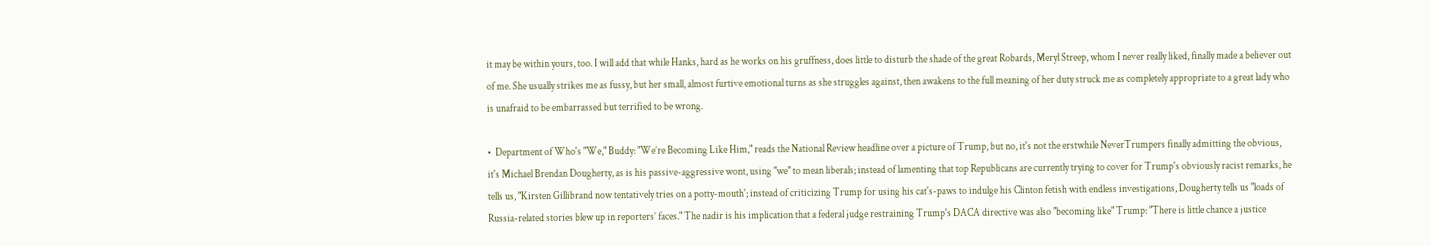it may be within yours, too. I will add that while Hanks, hard as he works on his gruffness, does little to disturb the shade of the great Robards, Meryl Streep, whom I never really liked, finally made a believer out of me. She usually strikes me as fussy, but her small, almost furtive emotional turns as she struggles against, then awakens to the full meaning of her duty struck me as completely appropriate to a great lady who is unafraid to be embarrassed but terrified to be wrong.

•  Department of Who's "We," Buddy: "We’re Becoming Like Him," reads the National Review headline over a picture of Trump, but no, it's not the erstwhile NeverTrumpers finally admitting the obvious, it's Michael Brendan Dougherty, as is his passive-aggressive wont, using "we" to mean liberals; instead of lamenting that top Republicans are currently trying to cover for Trump's obviously racist remarks, he tells us, "Kirsten Gillibrand now tentatively tries on a potty-mouth'; instead of criticizing Trump for using his cat's-paws to indulge his Clinton fetish with endless investigations, Dougherty tells us "loads of Russia-related stories blew up in reporters’ faces." The nadir is his implication that a federal judge restraining Trump's DACA directive was also "becoming like" Trump: "There is little chance a justice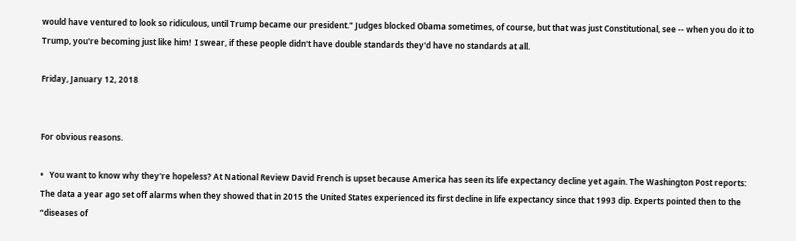would have ventured to look so ridiculous, until Trump became our president." Judges blocked Obama sometimes, of course, but that was just Constitutional, see -- when you do it to Trump, you're becoming just like him!  I swear, if these people didn't have double standards they'd have no standards at all.

Friday, January 12, 2018


For obvious reasons.

•   You want to know why they're hopeless? At National Review David French is upset because America has seen its life expectancy decline yet again. The Washington Post reports:
The data a year ago set off alarms when they showed that in 2015 the United States experienced its first decline in life expectancy since that 1993 dip. Experts pointed then to the “diseases of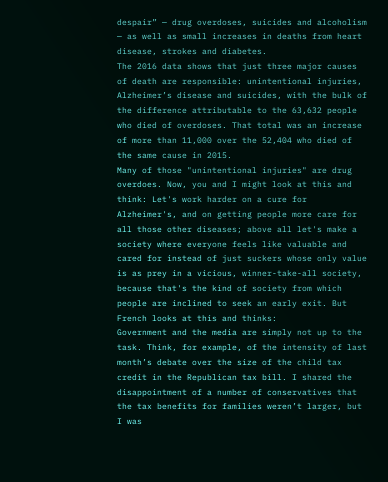despair” — drug overdoses, suicides and alcoholism — as well as small increases in deaths from heart disease, strokes and diabetes.
The 2016 data shows that just three major causes of death are responsible: unintentional injuries, Alzheimer’s disease and suicides, with the bulk of the difference attributable to the 63,632 people who died of overdoses. That total was an increase of more than 11,000 over the 52,404 who died of the same cause in 2015.
Many of those "unintentional injuries" are drug overdoes. Now, you and I might look at this and think: Let's work harder on a cure for Alzheimer's, and on getting people more care for all those other diseases; above all let's make a society where everyone feels like valuable and cared for instead of just suckers whose only value is as prey in a vicious, winner-take-all society, because that's the kind of society from which people are inclined to seek an early exit. But French looks at this and thinks:
Government and the media are simply not up to the task. Think, for example, of the intensity of last month’s debate over the size of the child tax credit in the Republican tax bill. I shared the disappointment of a number of conservatives that the tax benefits for families weren’t larger, but I was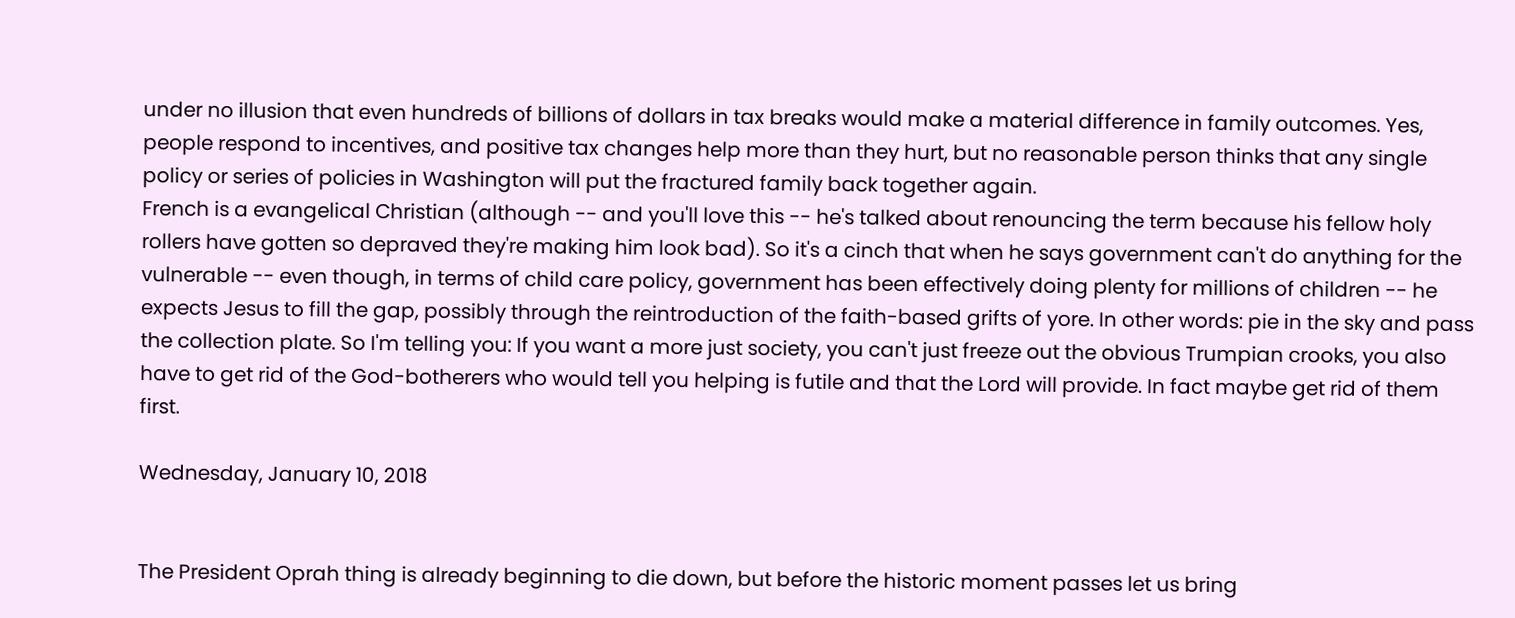under no illusion that even hundreds of billions of dollars in tax breaks would make a material difference in family outcomes. Yes, people respond to incentives, and positive tax changes help more than they hurt, but no reasonable person thinks that any single policy or series of policies in Washington will put the fractured family back together again.
French is a evangelical Christian (although -- and you'll love this -- he's talked about renouncing the term because his fellow holy rollers have gotten so depraved they're making him look bad). So it's a cinch that when he says government can't do anything for the vulnerable -- even though, in terms of child care policy, government has been effectively doing plenty for millions of children -- he expects Jesus to fill the gap, possibly through the reintroduction of the faith-based grifts of yore. In other words: pie in the sky and pass the collection plate. So I'm telling you: If you want a more just society, you can't just freeze out the obvious Trumpian crooks, you also have to get rid of the God-botherers who would tell you helping is futile and that the Lord will provide. In fact maybe get rid of them first.

Wednesday, January 10, 2018


The President Oprah thing is already beginning to die down, but before the historic moment passes let us bring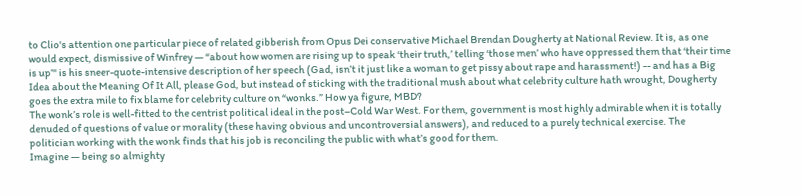to Clio's attention one particular piece of related gibberish from Opus Dei conservative Michael Brendan Dougherty at National Review. It is, as one would expect, dismissive of Winfrey — “about how women are rising up to speak ‘their truth,’ telling ‘those men’ who have oppressed them that ‘their time is up’" is his sneer-quote-intensive description of her speech (Gad, isn’t it just like a woman to get pissy about rape and harassment!) -- and has a Big Idea about the Meaning Of It All, please God, but instead of sticking with the traditional mush about what celebrity culture hath wrought, Dougherty goes the extra mile to fix blame for celebrity culture on “wonks.” How ya figure, MBD?
The wonk’s role is well-fitted to the centrist political ideal in the post–Cold War West. For them, government is most highly admirable when it is totally denuded of questions of value or morality (these having obvious and uncontroversial answers), and reduced to a purely technical exercise. The politician working with the wonk finds that his job is reconciling the public with what’s good for them.
Imagine — being so almighty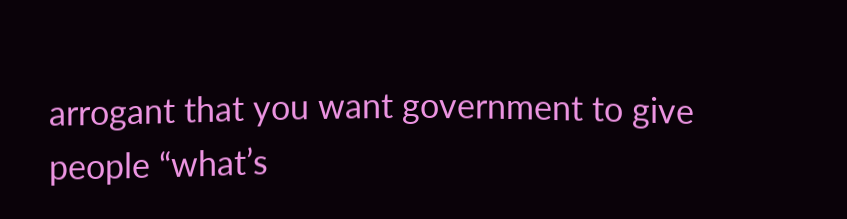arrogant that you want government to give people “what’s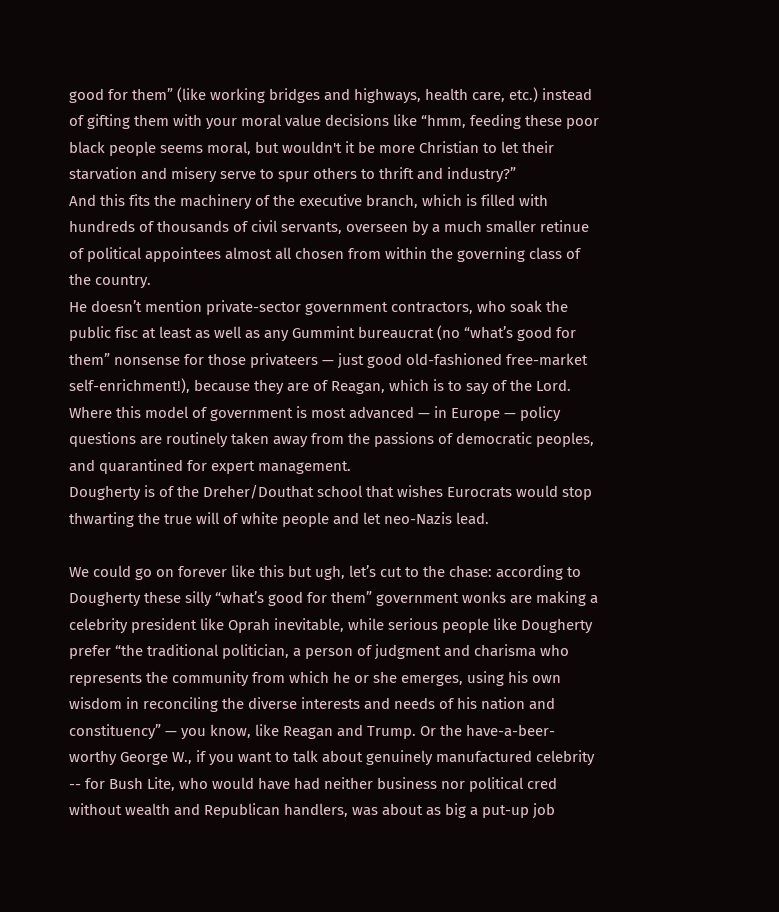good for them” (like working bridges and highways, health care, etc.) instead of gifting them with your moral value decisions like “hmm, feeding these poor black people seems moral, but wouldn't it be more Christian to let their starvation and misery serve to spur others to thrift and industry?”
And this fits the machinery of the executive branch, which is filled with hundreds of thousands of civil servants, overseen by a much smaller retinue of political appointees almost all chosen from within the governing class of the country.
He doesn’t mention private-sector government contractors, who soak the public fisc at least as well as any Gummint bureaucrat (no “what’s good for them” nonsense for those privateers — just good old-fashioned free-market self-enrichment!), because they are of Reagan, which is to say of the Lord.
Where this model of government is most advanced — in Europe — policy questions are routinely taken away from the passions of democratic peoples, and quarantined for expert management.
Dougherty is of the Dreher/Douthat school that wishes Eurocrats would stop thwarting the true will of white people and let neo-Nazis lead.

We could go on forever like this but ugh, let’s cut to the chase: according to Dougherty these silly “what’s good for them” government wonks are making a celebrity president like Oprah inevitable, while serious people like Dougherty prefer “the traditional politician, a person of judgment and charisma who represents the community from which he or she emerges, using his own wisdom in reconciling the diverse interests and needs of his nation and constituency” — you know, like Reagan and Trump. Or the have-a-beer-worthy George W., if you want to talk about genuinely manufactured celebrity -- for Bush Lite, who would have had neither business nor political cred without wealth and Republican handlers, was about as big a put-up job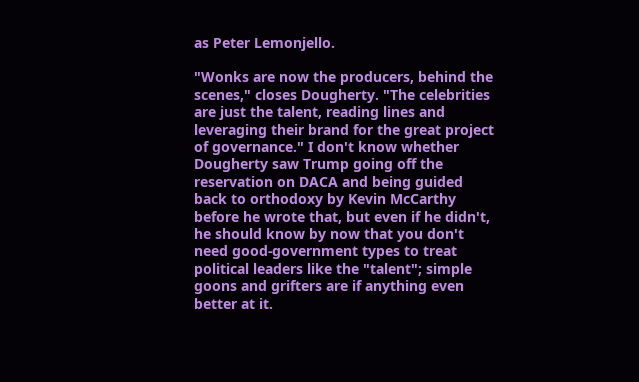as Peter Lemonjello.

"Wonks are now the producers, behind the scenes," closes Dougherty. "The celebrities are just the talent, reading lines and leveraging their brand for the great project of governance." I don't know whether Dougherty saw Trump going off the reservation on DACA and being guided back to orthodoxy by Kevin McCarthy before he wrote that, but even if he didn't, he should know by now that you don't need good-government types to treat political leaders like the "talent"; simple goons and grifters are if anything even better at it.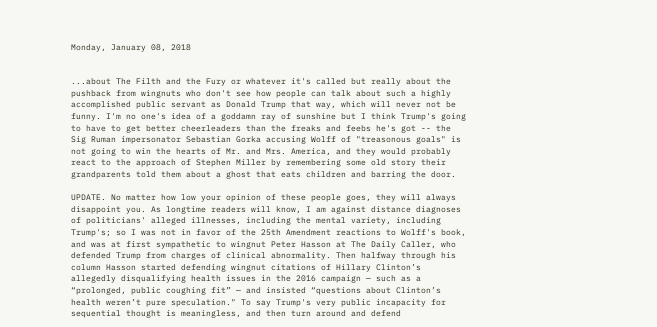Monday, January 08, 2018


...about The Filth and the Fury or whatever it's called but really about the pushback from wingnuts who don't see how people can talk about such a highly accomplished public servant as Donald Trump that way, which will never not be funny. I'm no one's idea of a goddamn ray of sunshine but I think Trump's going to have to get better cheerleaders than the freaks and feebs he's got -- the Sig Ruman impersonator Sebastian Gorka accusing Wolff of "treasonous goals" is not going to win the hearts of Mr. and Mrs. America, and they would probably react to the approach of Stephen Miller by remembering some old story their grandparents told them about a ghost that eats children and barring the door.

UPDATE. No matter how low your opinion of these people goes, they will always disappoint you. As longtime readers will know, I am against distance diagnoses of politicians' alleged illnesses, including the mental variety, including Trump's; so I was not in favor of the 25th Amendment reactions to Wolff's book, and was at first sympathetic to wingnut Peter Hasson at The Daily Caller, who defended Trump from charges of clinical abnormality. Then halfway through his column Hasson started defending wingnut citations of Hillary Clinton’s allegedly disqualifying health issues in the 2016 campaign — such as a “prolonged, public coughing fit” — and insisted “questions about Clinton’s health weren’t pure speculation." To say Trump's very public incapacity for sequential thought is meaningless, and then turn around and defend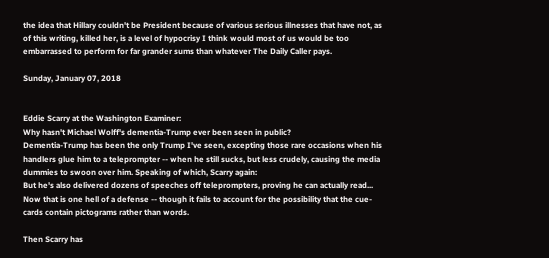the idea that Hillary couldn't be President because of various serious illnesses that have not, as of this writing, killed her, is a level of hypocrisy I think would most of us would be too embarrassed to perform for far grander sums than whatever The Daily Caller pays.

Sunday, January 07, 2018


Eddie Scarry at the Washington Examiner:
Why hasn't Michael Wolff's dementia-Trump ever been seen in public?
Dementia-Trump has been the only Trump I've seen, excepting those rare occasions when his handlers glue him to a teleprompter -- when he still sucks, but less crudely, causing the media dummies to swoon over him. Speaking of which, Scarry again:
But he's also delivered dozens of speeches off teleprompters, proving he can actually read...
Now that is one hell of a defense -- though it fails to account for the possibility that the cue-cards contain pictograms rather than words.

Then Scarry has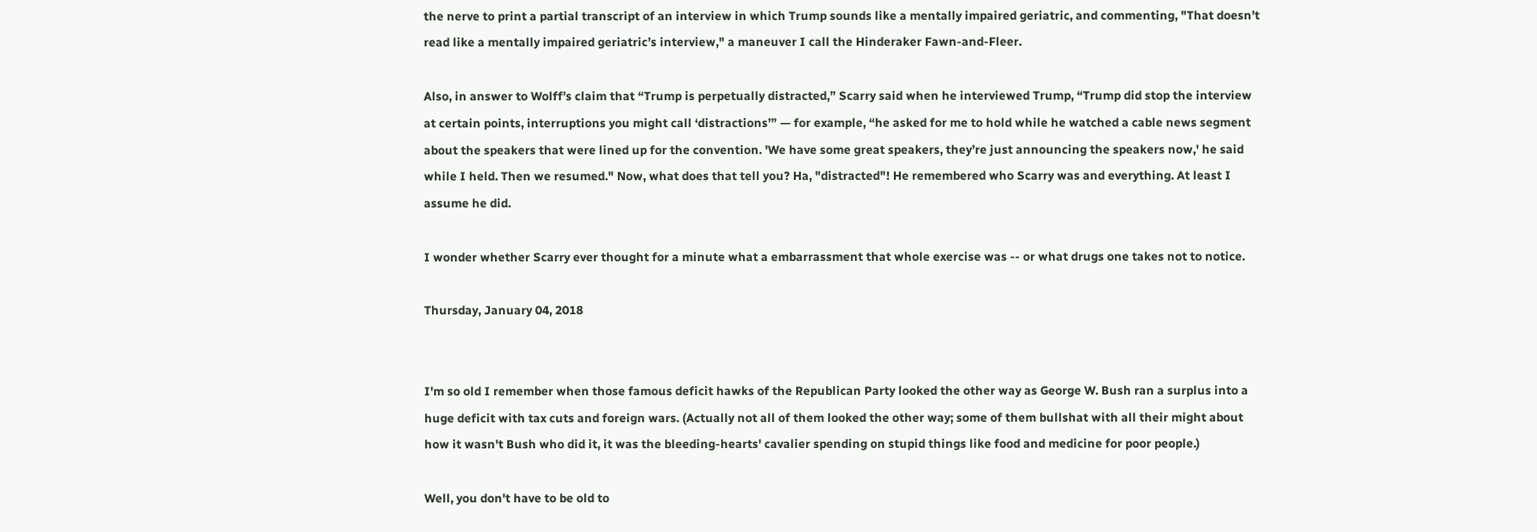the nerve to print a partial transcript of an interview in which Trump sounds like a mentally impaired geriatric, and commenting, "That doesn’t read like a mentally impaired geriatric’s interview," a maneuver I call the Hinderaker Fawn-and-Fleer.

Also, in answer to Wolff’s claim that “Trump is perpetually distracted,” Scarry said when he interviewed Trump, “Trump did stop the interview at certain points, interruptions you might call ‘distractions’” — for example, “he asked for me to hold while he watched a cable news segment about the speakers that were lined up for the convention. 'We have some great speakers, they’re just announcing the speakers now,' he said while I held. Then we resumed." Now, what does that tell you? Ha, "distracted"! He remembered who Scarry was and everything. At least I assume he did.

I wonder whether Scarry ever thought for a minute what a embarrassment that whole exercise was -- or what drugs one takes not to notice.

Thursday, January 04, 2018


I'm so old I remember when those famous deficit hawks of the Republican Party looked the other way as George W. Bush ran a surplus into a huge deficit with tax cuts and foreign wars. (Actually not all of them looked the other way; some of them bullshat with all their might about how it wasn't Bush who did it, it was the bleeding-hearts' cavalier spending on stupid things like food and medicine for poor people.)

Well, you don't have to be old to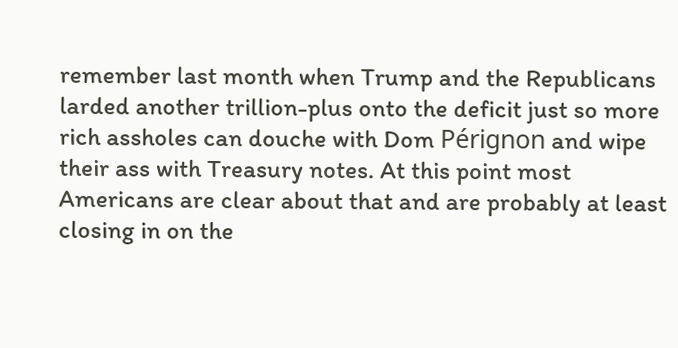remember last month when Trump and the Republicans larded another trillion-plus onto the deficit just so more rich assholes can douche with Dom Pérignon and wipe their ass with Treasury notes. At this point most Americans are clear about that and are probably at least closing in on the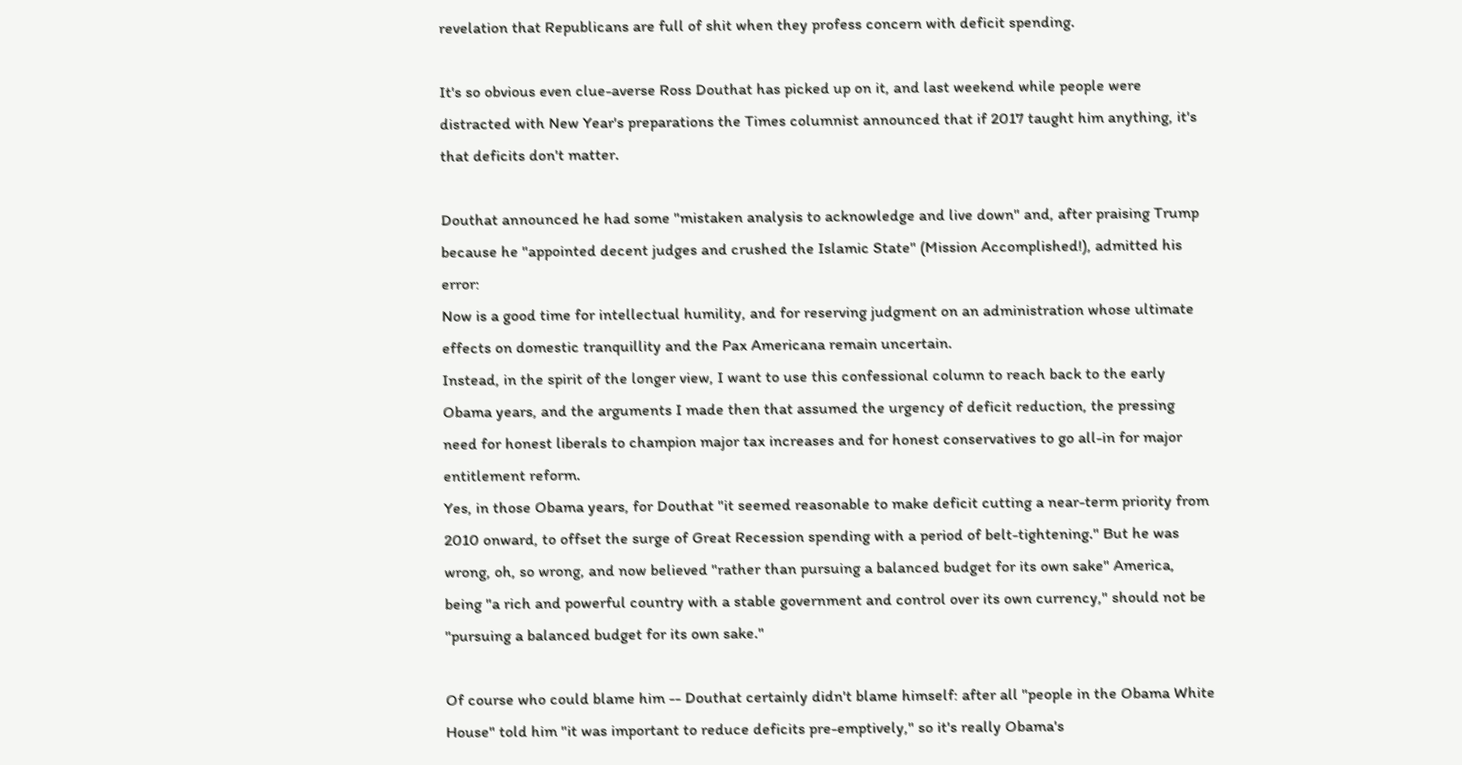revelation that Republicans are full of shit when they profess concern with deficit spending.

It's so obvious even clue-averse Ross Douthat has picked up on it, and last weekend while people were distracted with New Year's preparations the Times columnist announced that if 2017 taught him anything, it's that deficits don't matter.

Douthat announced he had some "mistaken analysis to acknowledge and live down" and, after praising Trump because he "appointed decent judges and crushed the Islamic State" (Mission Accomplished!), admitted his error:
Now is a good time for intellectual humility, and for reserving judgment on an administration whose ultimate effects on domestic tranquillity and the Pax Americana remain uncertain.
Instead, in the spirit of the longer view, I want to use this confessional column to reach back to the early Obama years, and the arguments I made then that assumed the urgency of deficit reduction, the pressing need for honest liberals to champion major tax increases and for honest conservatives to go all-in for major entitlement reform.
Yes, in those Obama years, for Douthat "it seemed reasonable to make deficit cutting a near-term priority from 2010 onward, to offset the surge of Great Recession spending with a period of belt-tightening." But he was wrong, oh, so wrong, and now believed "rather than pursuing a balanced budget for its own sake" America, being "a rich and powerful country with a stable government and control over its own currency," should not be "pursuing a balanced budget for its own sake."

Of course who could blame him -- Douthat certainly didn't blame himself: after all "people in the Obama White House" told him "it was important to reduce deficits pre-emptively," so it's really Obama's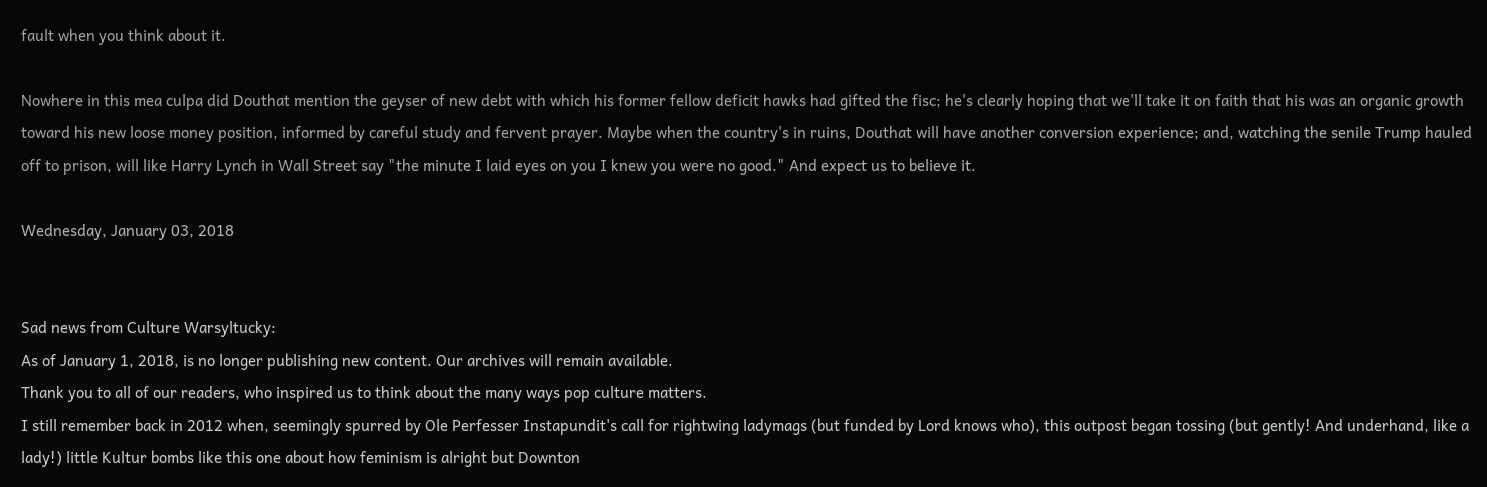fault when you think about it.

Nowhere in this mea culpa did Douthat mention the geyser of new debt with which his former fellow deficit hawks had gifted the fisc; he's clearly hoping that we'll take it on faith that his was an organic growth toward his new loose money position, informed by careful study and fervent prayer. Maybe when the country's in ruins, Douthat will have another conversion experience; and, watching the senile Trump hauled off to prison, will like Harry Lynch in Wall Street say "the minute I laid eyes on you I knew you were no good." And expect us to believe it.

Wednesday, January 03, 2018


Sad news from Culture Warsyltucky:
As of January 1, 2018, is no longer publishing new content. Our archives will remain available.
Thank you to all of our readers, who inspired us to think about the many ways pop culture matters.
I still remember back in 2012 when, seemingly spurred by Ole Perfesser Instapundit's call for rightwing ladymags (but funded by Lord knows who), this outpost began tossing (but gently! And underhand, like a lady!) little Kultur bombs like this one about how feminism is alright but Downton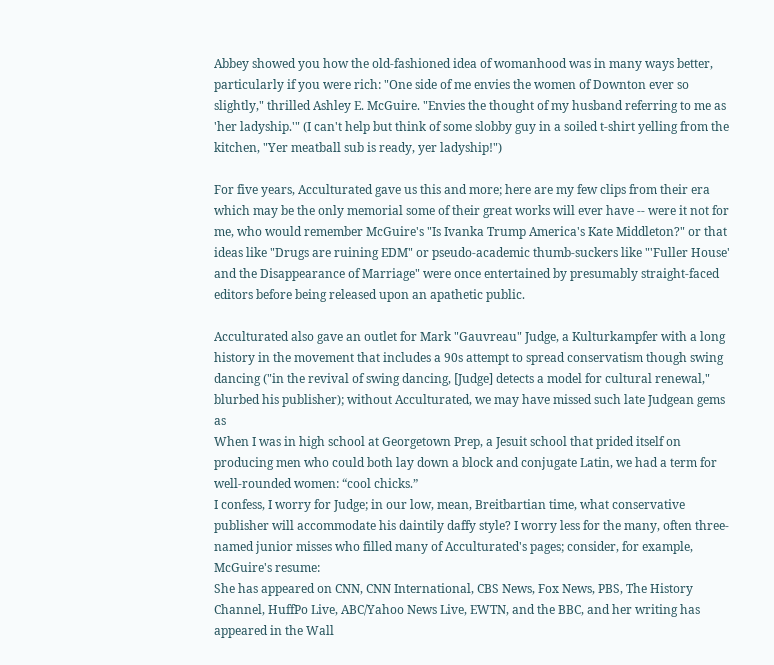Abbey showed you how the old-fashioned idea of womanhood was in many ways better, particularly if you were rich: "One side of me envies the women of Downton ever so slightly," thrilled Ashley E. McGuire. "Envies the thought of my husband referring to me as 'her ladyship.'" (I can't help but think of some slobby guy in a soiled t-shirt yelling from the kitchen, "Yer meatball sub is ready, yer ladyship!")

For five years, Acculturated gave us this and more; here are my few clips from their era which may be the only memorial some of their great works will ever have -- were it not for me, who would remember McGuire's "Is Ivanka Trump America's Kate Middleton?" or that ideas like "Drugs are ruining EDM" or pseudo-academic thumb-suckers like "'Fuller House' and the Disappearance of Marriage" were once entertained by presumably straight-faced editors before being released upon an apathetic public.

Acculturated also gave an outlet for Mark "Gauvreau" Judge, a Kulturkampfer with a long history in the movement that includes a 90s attempt to spread conservatism though swing dancing ("in the revival of swing dancing, [Judge] detects a model for cultural renewal," blurbed his publisher); without Acculturated, we may have missed such late Judgean gems as
When I was in high school at Georgetown Prep, a Jesuit school that prided itself on producing men who could both lay down a block and conjugate Latin, we had a term for well-rounded women: “cool chicks.”
I confess, I worry for Judge; in our low, mean, Breitbartian time, what conservative publisher will accommodate his daintily daffy style? I worry less for the many, often three-named junior misses who filled many of Acculturated's pages; consider, for example, McGuire's resume:
She has appeared on CNN, CNN International, CBS News, Fox News, PBS, The History Channel, HuffPo Live, ABC/Yahoo News Live, EWTN, and the BBC, and her writing has appeared in the Wall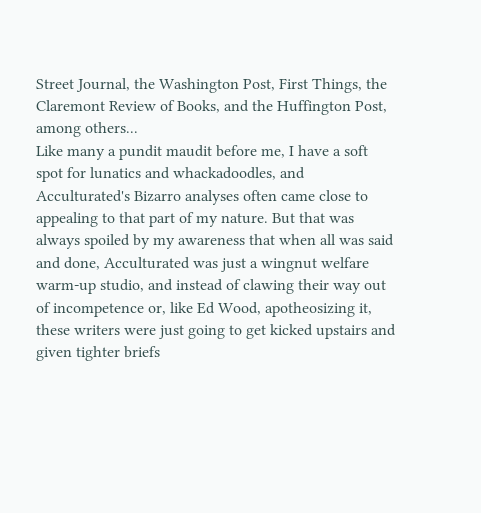Street Journal, the Washington Post, First Things, the Claremont Review of Books, and the Huffington Post, among others...
Like many a pundit maudit before me, I have a soft spot for lunatics and whackadoodles, and Acculturated's Bizarro analyses often came close to appealing to that part of my nature. But that was always spoiled by my awareness that when all was said and done, Acculturated was just a wingnut welfare warm-up studio, and instead of clawing their way out of incompetence or, like Ed Wood, apotheosizing it, these writers were just going to get kicked upstairs and given tighter briefs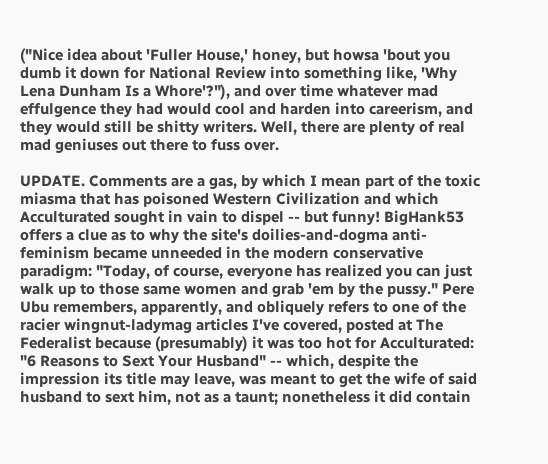("Nice idea about 'Fuller House,' honey, but howsa 'bout you dumb it down for National Review into something like, 'Why Lena Dunham Is a Whore'?"), and over time whatever mad effulgence they had would cool and harden into careerism, and they would still be shitty writers. Well, there are plenty of real mad geniuses out there to fuss over.

UPDATE. Comments are a gas, by which I mean part of the toxic miasma that has poisoned Western Civilization and which Acculturated sought in vain to dispel -- but funny! BigHank53 offers a clue as to why the site's doilies-and-dogma anti-feminism became unneeded in the modern conservative paradigm: "Today, of course, everyone has realized you can just walk up to those same women and grab 'em by the pussy." Pere Ubu remembers, apparently, and obliquely refers to one of the racier wingnut-ladymag articles I've covered, posted at The Federalist because (presumably) it was too hot for Acculturated: "6 Reasons to Sext Your Husband" -- which, despite the impression its title may leave, was meant to get the wife of said husband to sext him, not as a taunt; nonetheless it did contain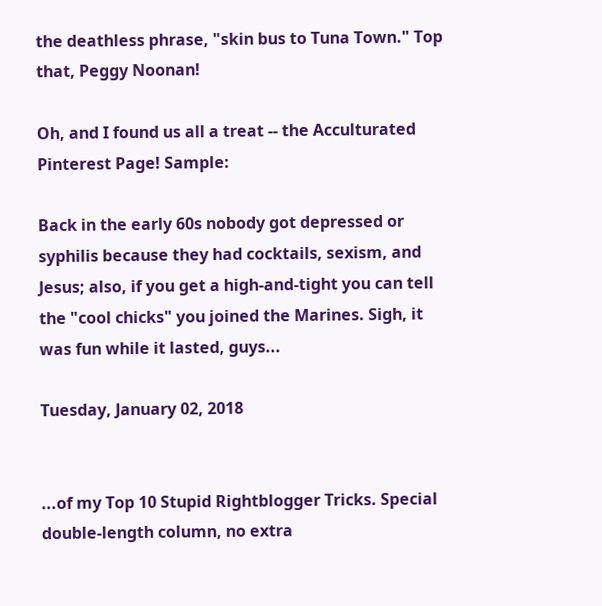the deathless phrase, "skin bus to Tuna Town." Top that, Peggy Noonan!

Oh, and I found us all a treat -- the Acculturated Pinterest Page! Sample:

Back in the early 60s nobody got depressed or syphilis because they had cocktails, sexism, and Jesus; also, if you get a high-and-tight you can tell the "cool chicks" you joined the Marines. Sigh, it was fun while it lasted, guys...

Tuesday, January 02, 2018


...of my Top 10 Stupid Rightblogger Tricks. Special double-length column, no extra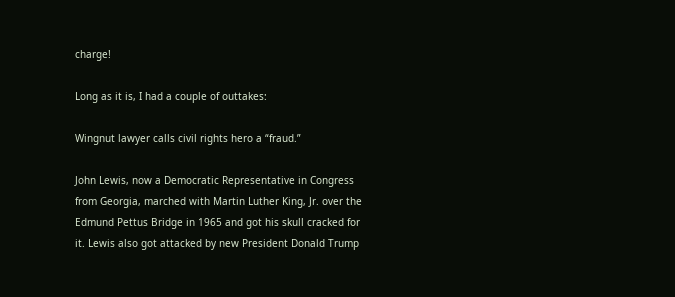charge!

Long as it is, I had a couple of outtakes:

Wingnut lawyer calls civil rights hero a “fraud.”

John Lewis, now a Democratic Representative in Congress from Georgia, marched with Martin Luther King, Jr. over the Edmund Pettus Bridge in 1965 and got his skull cracked for it. Lewis also got attacked by new President Donald Trump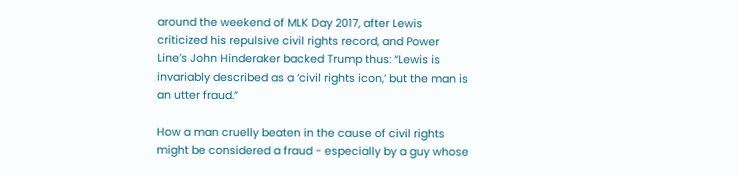around the weekend of MLK Day 2017, after Lewis criticized his repulsive civil rights record, and Power Line’s John Hinderaker backed Trump thus: “Lewis is invariably described as a ‘civil rights icon,’ but the man is an utter fraud.”

How a man cruelly beaten in the cause of civil rights might be considered a fraud - especially by a guy whose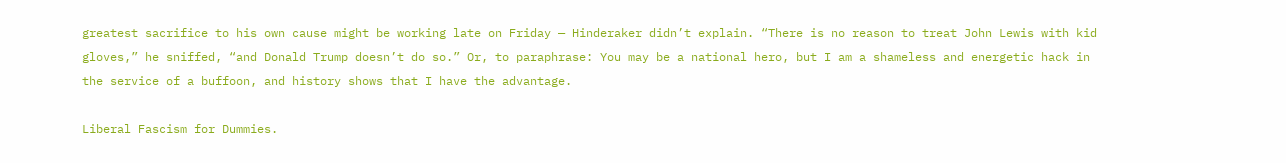greatest sacrifice to his own cause might be working late on Friday — Hinderaker didn’t explain. “There is no reason to treat John Lewis with kid gloves,” he sniffed, “and Donald Trump doesn’t do so.” Or, to paraphrase: You may be a national hero, but I am a shameless and energetic hack in the service of a buffoon, and history shows that I have the advantage.

Liberal Fascism for Dummies.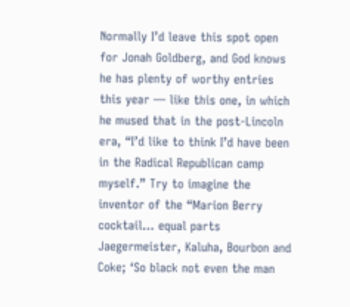Normally I’d leave this spot open for Jonah Goldberg, and God knows he has plenty of worthy entries this year — like this one, in which he mused that in the post-Lincoln era, “I’d like to think I’d have been in the Radical Republican camp myself.” Try to imagine the inventor of the “Marion Berry cocktail… equal parts Jaegermeister, Kaluha, Bourbon and Coke; ‘So black not even the man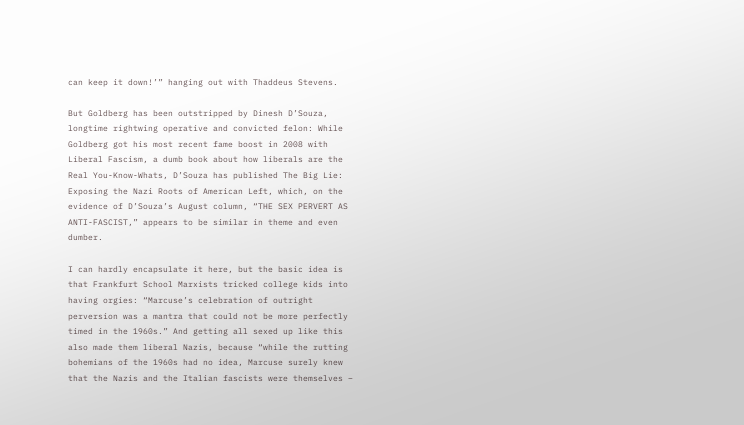can keep it down!’” hanging out with Thaddeus Stevens.

But Goldberg has been outstripped by Dinesh D’Souza, longtime rightwing operative and convicted felon: While Goldberg got his most recent fame boost in 2008 with Liberal Fascism, a dumb book about how liberals are the Real You-Know-Whats, D’Souza has published The Big Lie: Exposing the Nazi Roots of American Left, which, on the evidence of D’Souza’s August column, “THE SEX PERVERT AS ANTI-FASCIST,” appears to be similar in theme and even dumber.

I can hardly encapsulate it here, but the basic idea is that Frankfurt School Marxists tricked college kids into having orgies: “Marcuse’s celebration of outright perversion was a mantra that could not be more perfectly timed in the 1960s.” And getting all sexed up like this also made them liberal Nazis, because “while the rutting bohemians of the 1960s had no idea, Marcuse surely knew that the Nazis and the Italian fascists were themselves –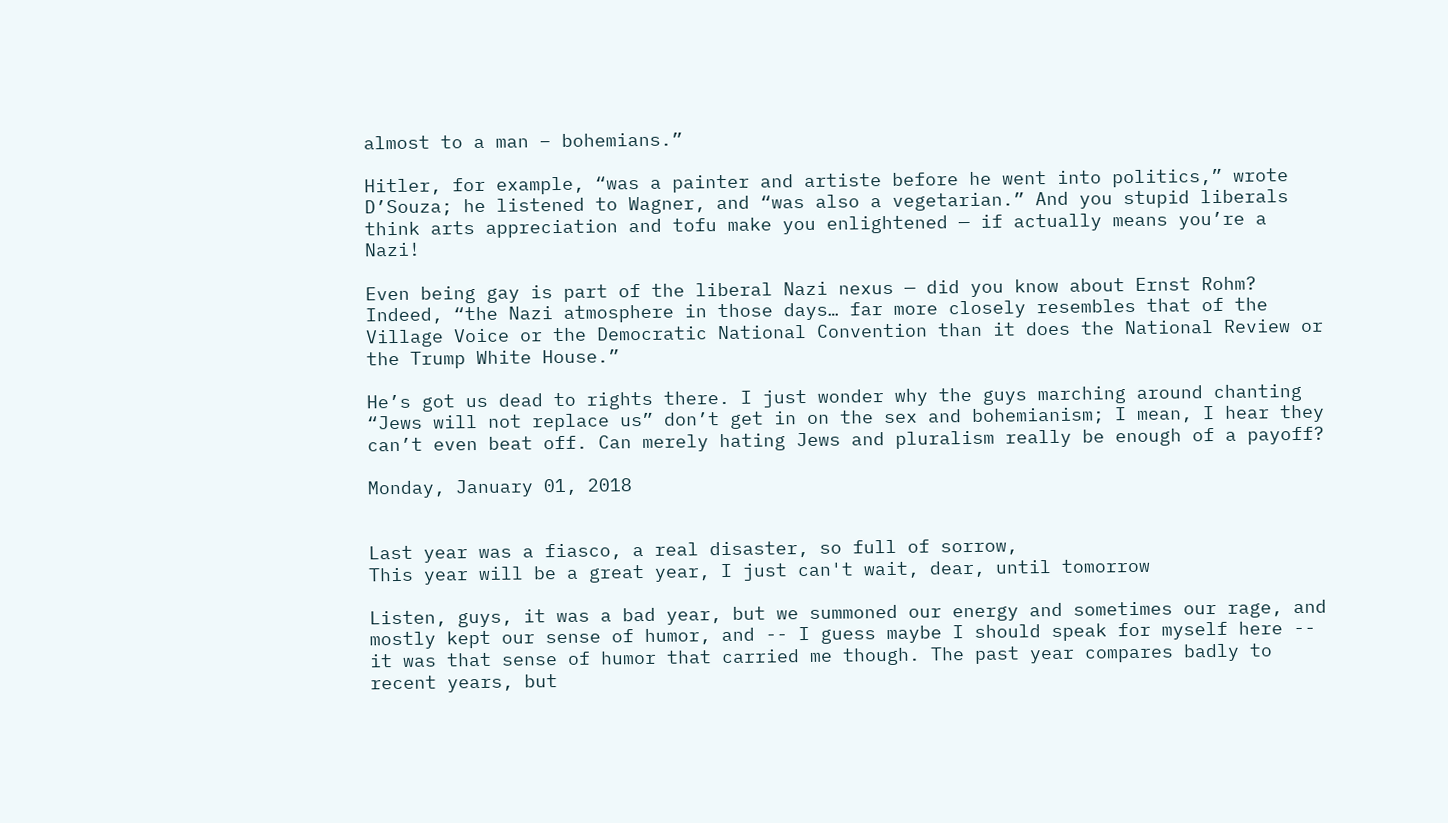almost to a man – bohemians.”

Hitler, for example, “was a painter and artiste before he went into politics,” wrote D’Souza; he listened to Wagner, and “was also a vegetarian.” And you stupid liberals think arts appreciation and tofu make you enlightened — if actually means you’re a Nazi!

Even being gay is part of the liberal Nazi nexus — did you know about Ernst Rohm? Indeed, “the Nazi atmosphere in those days… far more closely resembles that of the Village Voice or the Democratic National Convention than it does the National Review or the Trump White House.”

He’s got us dead to rights there. I just wonder why the guys marching around chanting “Jews will not replace us” don’t get in on the sex and bohemianism; I mean, I hear they can’t even beat off. Can merely hating Jews and pluralism really be enough of a payoff?

Monday, January 01, 2018


Last year was a fiasco, a real disaster, so full of sorrow,
This year will be a great year, I just can't wait, dear, until tomorrow

Listen, guys, it was a bad year, but we summoned our energy and sometimes our rage, and mostly kept our sense of humor, and -- I guess maybe I should speak for myself here -- it was that sense of humor that carried me though. The past year compares badly to recent years, but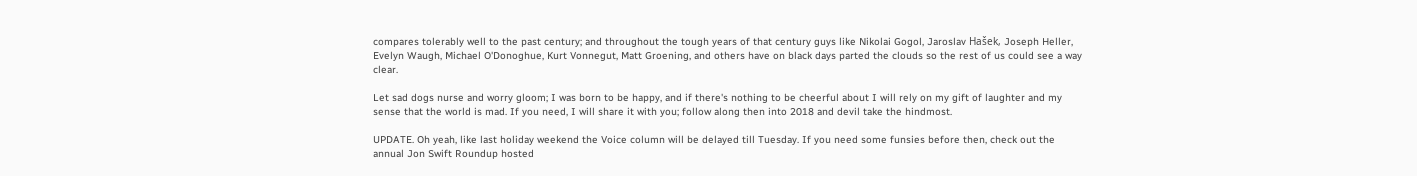compares tolerably well to the past century; and throughout the tough years of that century guys like Nikolai Gogol, Jaroslav Hašek, Joseph Heller, Evelyn Waugh, Michael O'Donoghue, Kurt Vonnegut, Matt Groening, and others have on black days parted the clouds so the rest of us could see a way clear.

Let sad dogs nurse and worry gloom; I was born to be happy, and if there's nothing to be cheerful about I will rely on my gift of laughter and my sense that the world is mad. If you need, I will share it with you; follow along then into 2018 and devil take the hindmost.

UPDATE. Oh yeah, like last holiday weekend the Voice column will be delayed till Tuesday. If you need some funsies before then, check out the annual Jon Swift Roundup hosted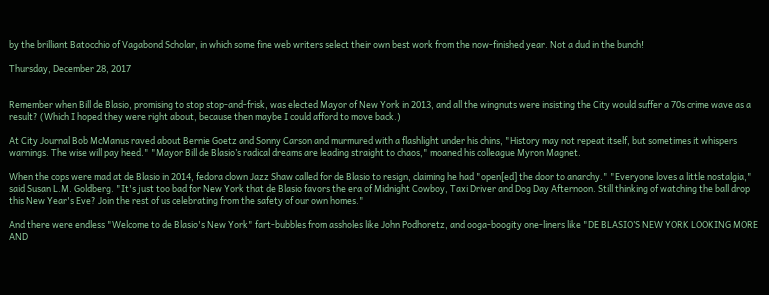by the brilliant Batocchio of Vagabond Scholar, in which some fine web writers select their own best work from the now-finished year. Not a dud in the bunch!

Thursday, December 28, 2017


Remember when Bill de Blasio, promising to stop stop-and-frisk, was elected Mayor of New York in 2013, and all the wingnuts were insisting the City would suffer a 70s crime wave as a result? (Which I hoped they were right about, because then maybe I could afford to move back.)

At City Journal Bob McManus raved about Bernie Goetz and Sonny Carson and murmured with a flashlight under his chins, "History may not repeat itself, but sometimes it whispers warnings. The wise will pay heed." "Mayor Bill de Blasio’s radical dreams are leading straight to chaos," moaned his colleague Myron Magnet.

When the cops were mad at de Blasio in 2014, fedora clown Jazz Shaw called for de Blasio to resign, claiming he had "open[ed] the door to anarchy." "Everyone loves a little nostalgia," said Susan L.M. Goldberg. "It's just too bad for New York that de Blasio favors the era of Midnight Cowboy, Taxi Driver and Dog Day Afternoon. Still thinking of watching the ball drop this New Year's Eve? Join the rest of us celebrating from the safety of our own homes."

And there were endless "Welcome to de Blasio's New York" fart-bubbles from assholes like John Podhoretz, and ooga-boogity one-liners like "DE BLASIO’S NEW YORK LOOKING MORE AND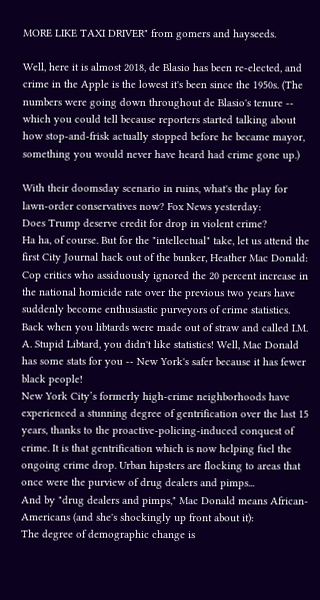MORE LIKE TAXI DRIVER" from gomers and hayseeds.

Well, here it is almost 2018, de Blasio has been re-elected, and crime in the Apple is the lowest it's been since the 1950s. (The numbers were going down throughout de Blasio's tenure -- which you could tell because reporters started talking about how stop-and-frisk actually stopped before he became mayor, something you would never have heard had crime gone up.)

With their doomsday scenario in ruins, what's the play for lawn-order conservatives now? Fox News yesterday:
Does Trump deserve credit for drop in violent crime?
Ha ha, of course. But for the "intellectual" take, let us attend the first City Journal hack out of the bunker, Heather Mac Donald:
Cop critics who assiduously ignored the 20 percent increase in the national homicide rate over the previous two years have suddenly become enthusiastic purveyors of crime statistics.
Back when you libtards were made out of straw and called I.M. A. Stupid Libtard, you didn't like statistics! Well, Mac Donald has some stats for you -- New York's safer because it has fewer black people!
New York City’s formerly high-crime neighborhoods have experienced a stunning degree of gentrification over the last 15 years, thanks to the proactive-policing-induced conquest of crime. It is that gentrification which is now helping fuel the ongoing crime drop. Urban hipsters are flocking to areas that once were the purview of drug dealers and pimps...
And by "drug dealers and pimps," Mac Donald means African-Americans (and she's shockingly up front about it):
The degree of demographic change is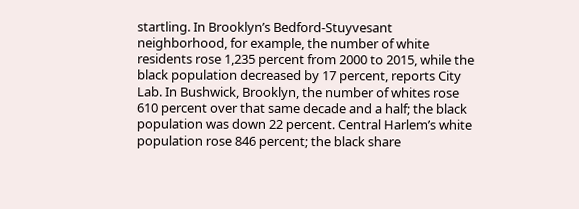startling. In Brooklyn’s Bedford-Stuyvesant neighborhood, for example, the number of white residents rose 1,235 percent from 2000 to 2015, while the black population decreased by 17 percent, reports City Lab. In Bushwick, Brooklyn, the number of whites rose 610 percent over that same decade and a half; the black population was down 22 percent. Central Harlem’s white population rose 846 percent; the black share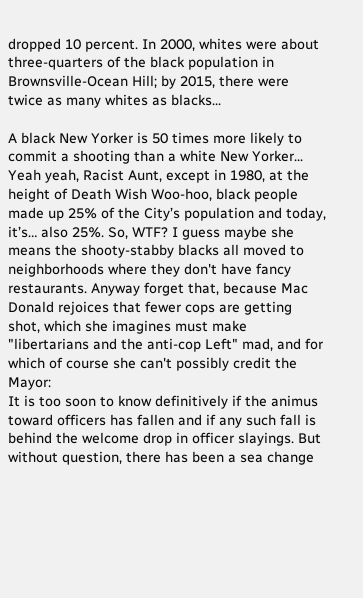dropped 10 percent. In 2000, whites were about three-quarters of the black population in Brownsville-Ocean Hill; by 2015, there were twice as many whites as blacks...

A black New Yorker is 50 times more likely to commit a shooting than a white New Yorker...
Yeah yeah, Racist Aunt, except in 1980, at the height of Death Wish Woo-hoo, black people made up 25% of the City’s population and today, it’s… also 25%. So, WTF? I guess maybe she means the shooty-stabby blacks all moved to neighborhoods where they don't have fancy restaurants. Anyway forget that, because Mac Donald rejoices that fewer cops are getting shot, which she imagines must make "libertarians and the anti-cop Left" mad, and for which of course she can't possibly credit the Mayor:
It is too soon to know definitively if the animus toward officers has fallen and if any such fall is behind the welcome drop in officer slayings. But without question, there has been a sea change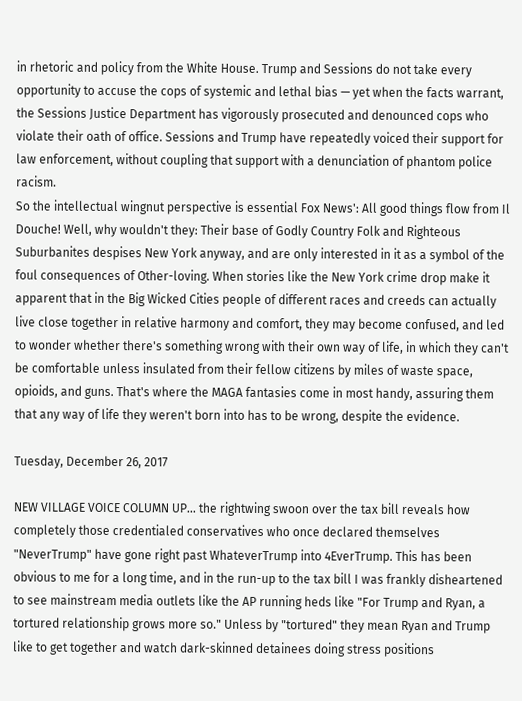in rhetoric and policy from the White House. Trump and Sessions do not take every opportunity to accuse the cops of systemic and lethal bias — yet when the facts warrant, the Sessions Justice Department has vigorously prosecuted and denounced cops who violate their oath of office. Sessions and Trump have repeatedly voiced their support for law enforcement, without coupling that support with a denunciation of phantom police racism.
So the intellectual wingnut perspective is essential Fox News': All good things flow from Il Douche! Well, why wouldn't they: Their base of Godly Country Folk and Righteous Suburbanites despises New York anyway, and are only interested in it as a symbol of the foul consequences of Other-loving. When stories like the New York crime drop make it apparent that in the Big Wicked Cities people of different races and creeds can actually live close together in relative harmony and comfort, they may become confused, and led to wonder whether there's something wrong with their own way of life, in which they can't be comfortable unless insulated from their fellow citizens by miles of waste space, opioids, and guns. That's where the MAGA fantasies come in most handy, assuring them that any way of life they weren't born into has to be wrong, despite the evidence.

Tuesday, December 26, 2017

NEW VILLAGE VOICE COLUMN UP... the rightwing swoon over the tax bill reveals how completely those credentialed conservatives who once declared themselves "NeverTrump" have gone right past WhateverTrump into 4EverTrump. This has been obvious to me for a long time, and in the run-up to the tax bill I was frankly disheartened to see mainstream media outlets like the AP running heds like "For Trump and Ryan, a tortured relationship grows more so." Unless by "tortured" they mean Ryan and Trump like to get together and watch dark-skinned detainees doing stress positions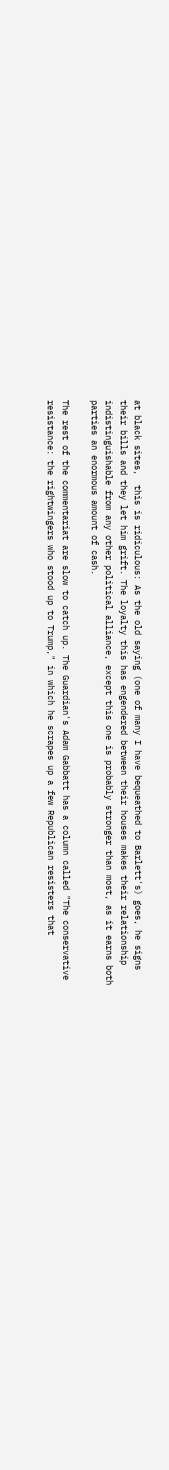at black sites,  this is ridiculous: As the old saying (one of many I have bequeathed to Barlett's) goes, he signs their bills and they let him grift. The loyalty this has engendered between their houses makes their relationship indistinguishable from any other political alliance, except this one is probably stronger than most, as it earns both parties an enormous amount of cash.

The rest of the commentariat are slow to catch up. The Guardian's Adam Gabbatt has a column called "The conservative resistance: the rightwingers who stood up to Trump," in which he scrapes up a few Republican resisters that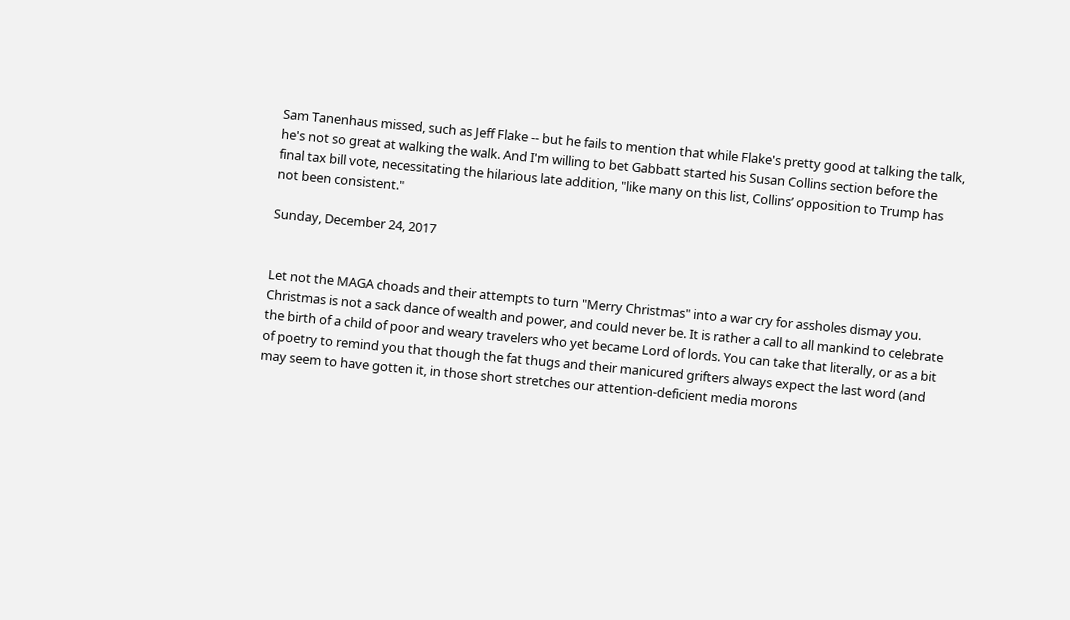Sam Tanenhaus missed, such as Jeff Flake -- but he fails to mention that while Flake's pretty good at talking the talk, he's not so great at walking the walk. And I'm willing to bet Gabbatt started his Susan Collins section before the final tax bill vote, necessitating the hilarious late addition, "like many on this list, Collins’ opposition to Trump has not been consistent."

Sunday, December 24, 2017


Let not the MAGA choads and their attempts to turn "Merry Christmas" into a war cry for assholes dismay you. Christmas is not a sack dance of wealth and power, and could never be. It is rather a call to all mankind to celebrate the birth of a child of poor and weary travelers who yet became Lord of lords. You can take that literally, or as a bit of poetry to remind you that though the fat thugs and their manicured grifters always expect the last word (and may seem to have gotten it, in those short stretches our attention-deficient media morons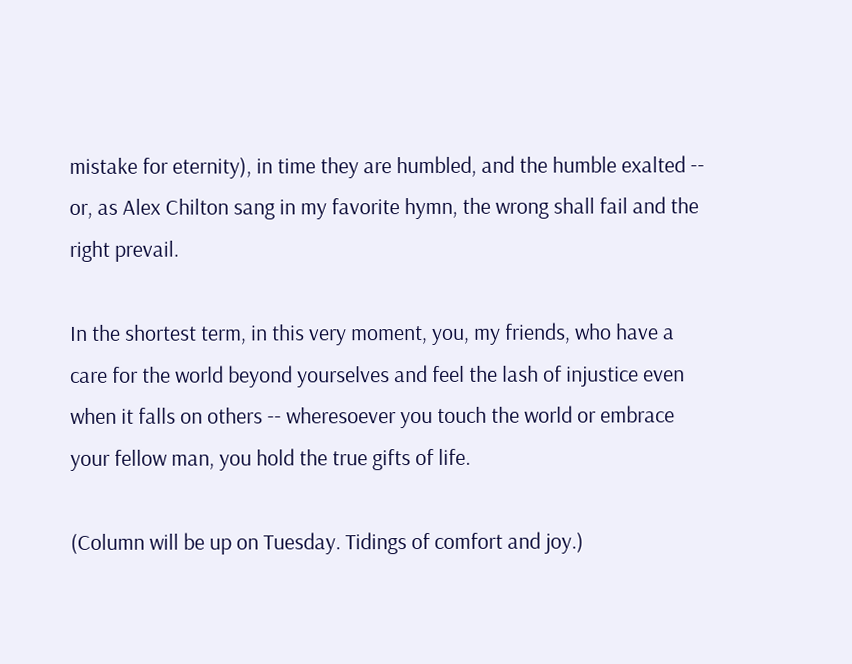mistake for eternity), in time they are humbled, and the humble exalted -- or, as Alex Chilton sang in my favorite hymn, the wrong shall fail and the right prevail.

In the shortest term, in this very moment, you, my friends, who have a care for the world beyond yourselves and feel the lash of injustice even when it falls on others -- wheresoever you touch the world or embrace your fellow man, you hold the true gifts of life.

(Column will be up on Tuesday. Tidings of comfort and joy.)